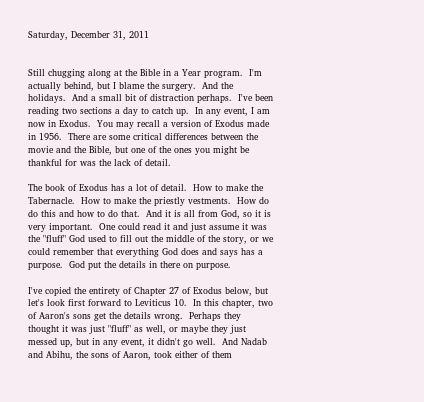Saturday, December 31, 2011


Still chugging along at the Bible in a Year program.  I'm actually behind, but I blame the surgery.  And the holidays.  And a small bit of distraction perhaps.  I've been reading two sections a day to catch up.  In any event, I am now in Exodus.  You may recall a version of Exodus made in 1956.  There are some critical differences between the movie and the Bible, but one of the ones you might be thankful for was the lack of detail.

The book of Exodus has a lot of detail.  How to make the Tabernacle.  How to make the priestly vestments.  How do do this and how to do that.  And it is all from God, so it is very important.  One could read it and just assume it was the "fluff" God used to fill out the middle of the story, or we could remember that everything God does and says has a purpose.  God put the details in there on purpose.

I've copied the entirety of Chapter 27 of Exodus below, but let's look first forward to Leviticus 10.  In this chapter, two of Aaron's sons get the details wrong.  Perhaps they thought it was just "fluff" as well, or maybe they just messed up, but in any event, it didn't go well.  And Nadab and Abihu, the sons of Aaron, took either of them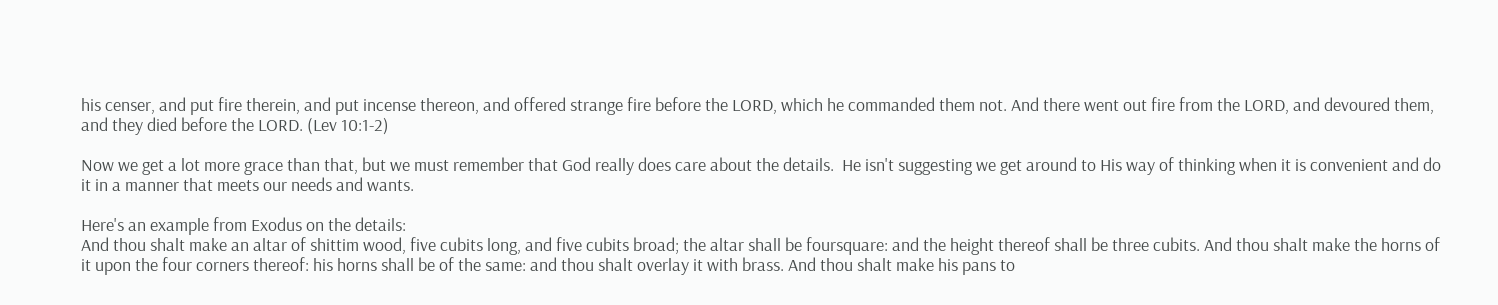his censer, and put fire therein, and put incense thereon, and offered strange fire before the LORD, which he commanded them not. And there went out fire from the LORD, and devoured them, and they died before the LORD. (Lev 10:1-2)

Now we get a lot more grace than that, but we must remember that God really does care about the details.  He isn't suggesting we get around to His way of thinking when it is convenient and do it in a manner that meets our needs and wants.

Here's an example from Exodus on the details:
And thou shalt make an altar of shittim wood, five cubits long, and five cubits broad; the altar shall be foursquare: and the height thereof shall be three cubits. And thou shalt make the horns of it upon the four corners thereof: his horns shall be of the same: and thou shalt overlay it with brass. And thou shalt make his pans to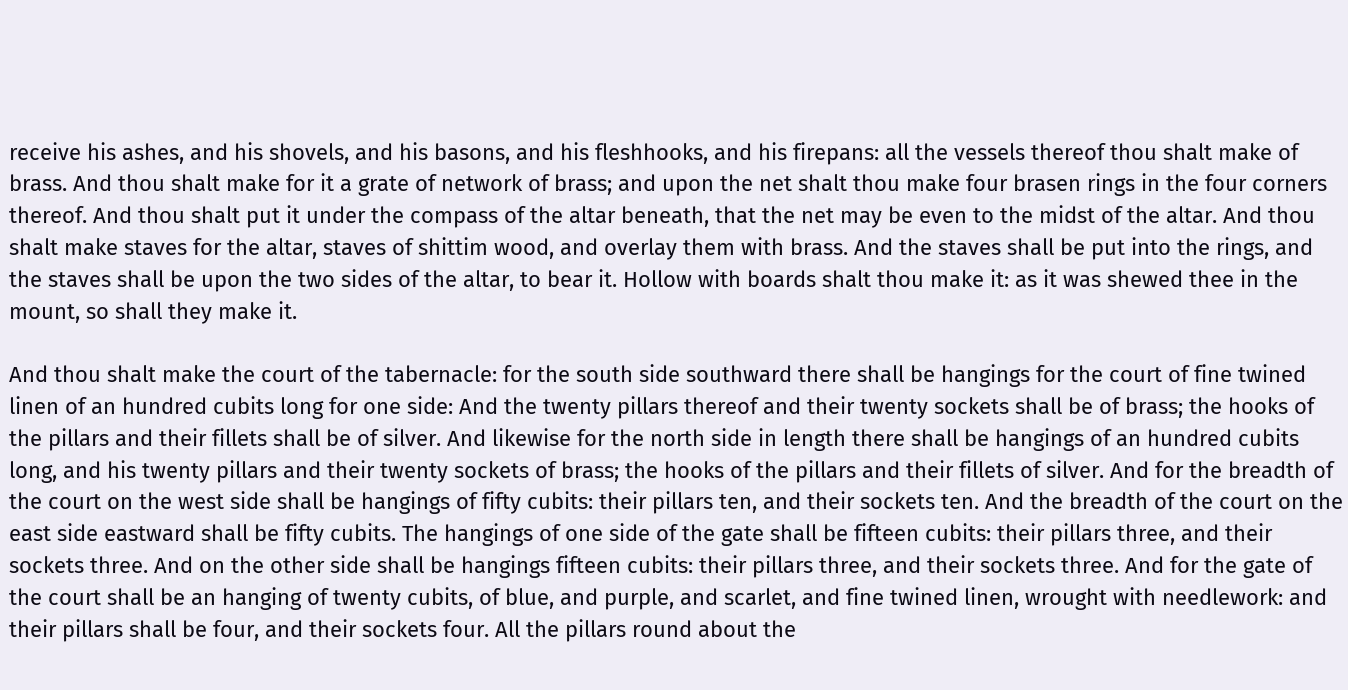receive his ashes, and his shovels, and his basons, and his fleshhooks, and his firepans: all the vessels thereof thou shalt make of brass. And thou shalt make for it a grate of network of brass; and upon the net shalt thou make four brasen rings in the four corners thereof. And thou shalt put it under the compass of the altar beneath, that the net may be even to the midst of the altar. And thou shalt make staves for the altar, staves of shittim wood, and overlay them with brass. And the staves shall be put into the rings, and the staves shall be upon the two sides of the altar, to bear it. Hollow with boards shalt thou make it: as it was shewed thee in the mount, so shall they make it.

And thou shalt make the court of the tabernacle: for the south side southward there shall be hangings for the court of fine twined linen of an hundred cubits long for one side: And the twenty pillars thereof and their twenty sockets shall be of brass; the hooks of the pillars and their fillets shall be of silver. And likewise for the north side in length there shall be hangings of an hundred cubits long, and his twenty pillars and their twenty sockets of brass; the hooks of the pillars and their fillets of silver. And for the breadth of the court on the west side shall be hangings of fifty cubits: their pillars ten, and their sockets ten. And the breadth of the court on the east side eastward shall be fifty cubits. The hangings of one side of the gate shall be fifteen cubits: their pillars three, and their sockets three. And on the other side shall be hangings fifteen cubits: their pillars three, and their sockets three. And for the gate of the court shall be an hanging of twenty cubits, of blue, and purple, and scarlet, and fine twined linen, wrought with needlework: and their pillars shall be four, and their sockets four. All the pillars round about the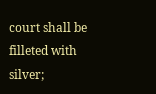court shall be filleted with silver;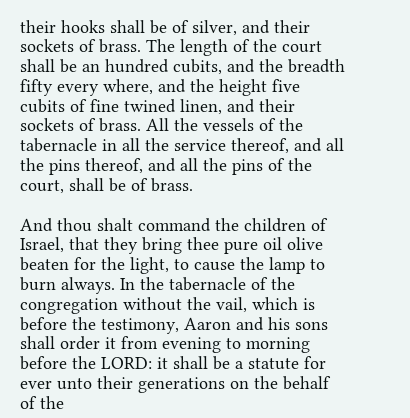their hooks shall be of silver, and their sockets of brass. The length of the court shall be an hundred cubits, and the breadth fifty every where, and the height five cubits of fine twined linen, and their sockets of brass. All the vessels of the tabernacle in all the service thereof, and all the pins thereof, and all the pins of the court, shall be of brass.

And thou shalt command the children of Israel, that they bring thee pure oil olive beaten for the light, to cause the lamp to burn always. In the tabernacle of the congregation without the vail, which is before the testimony, Aaron and his sons shall order it from evening to morning before the LORD: it shall be a statute for ever unto their generations on the behalf of the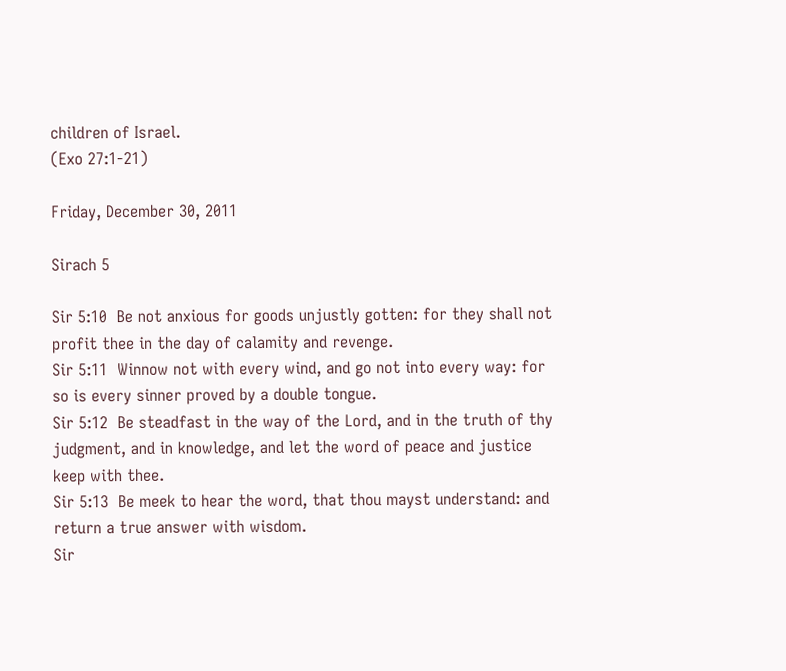children of Israel.
(Exo 27:1-21)

Friday, December 30, 2011

Sirach 5

Sir 5:10  Be not anxious for goods unjustly gotten: for they shall not profit thee in the day of calamity and revenge.
Sir 5:11  Winnow not with every wind, and go not into every way: for so is every sinner proved by a double tongue.
Sir 5:12  Be steadfast in the way of the Lord, and in the truth of thy judgment, and in knowledge, and let the word of peace and justice keep with thee.
Sir 5:13  Be meek to hear the word, that thou mayst understand: and return a true answer with wisdom.
Sir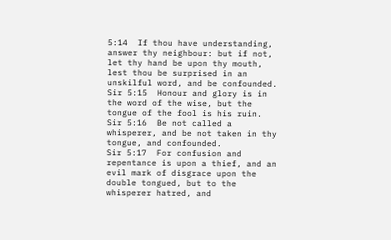5:14  If thou have understanding, answer thy neighbour: but if not, let thy hand be upon thy mouth, lest thou be surprised in an unskilful word, and be confounded.
Sir 5:15  Honour and glory is in the word of the wise, but the tongue of the fool is his ruin.
Sir 5:16  Be not called a whisperer, and be not taken in thy tongue, and confounded.
Sir 5:17  For confusion and repentance is upon a thief, and an evil mark of disgrace upon the double tongued, but to the whisperer hatred, and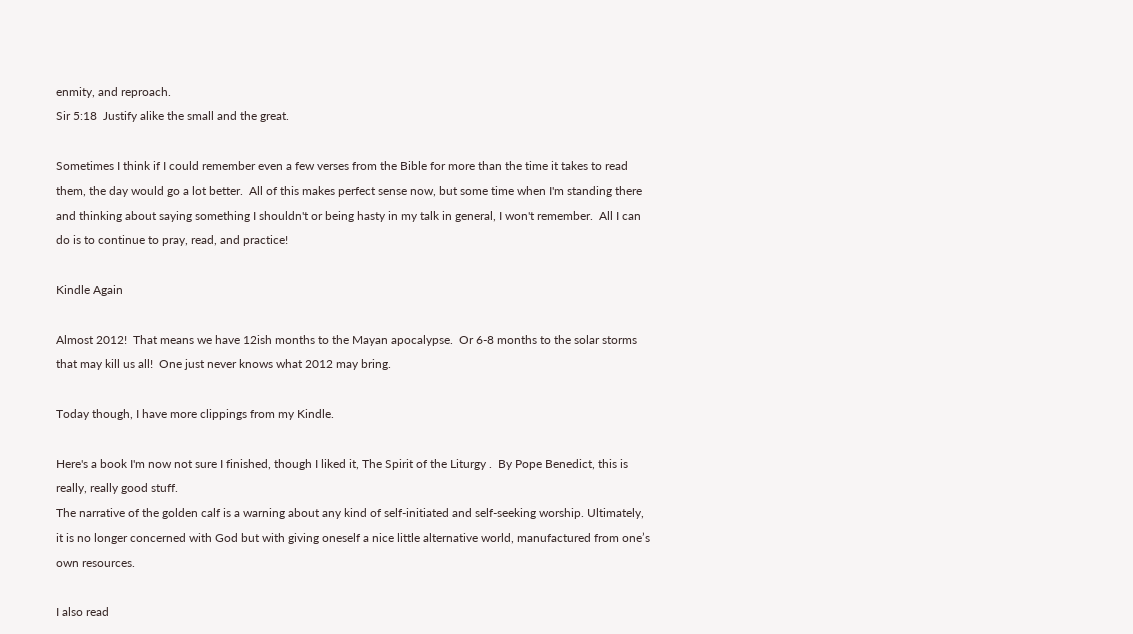enmity, and reproach.
Sir 5:18  Justify alike the small and the great.

Sometimes I think if I could remember even a few verses from the Bible for more than the time it takes to read them, the day would go a lot better.  All of this makes perfect sense now, but some time when I'm standing there and thinking about saying something I shouldn't or being hasty in my talk in general, I won't remember.  All I can do is to continue to pray, read, and practice!

Kindle Again

Almost 2012!  That means we have 12ish months to the Mayan apocalypse.  Or 6-8 months to the solar storms that may kill us all!  One just never knows what 2012 may bring.

Today though, I have more clippings from my Kindle.

Here's a book I'm now not sure I finished, though I liked it, The Spirit of the Liturgy .  By Pope Benedict, this is really, really good stuff.
The narrative of the golden calf is a warning about any kind of self-initiated and self-seeking worship. Ultimately, it is no longer concerned with God but with giving oneself a nice little alternative world, manufactured from one’s own resources.

I also read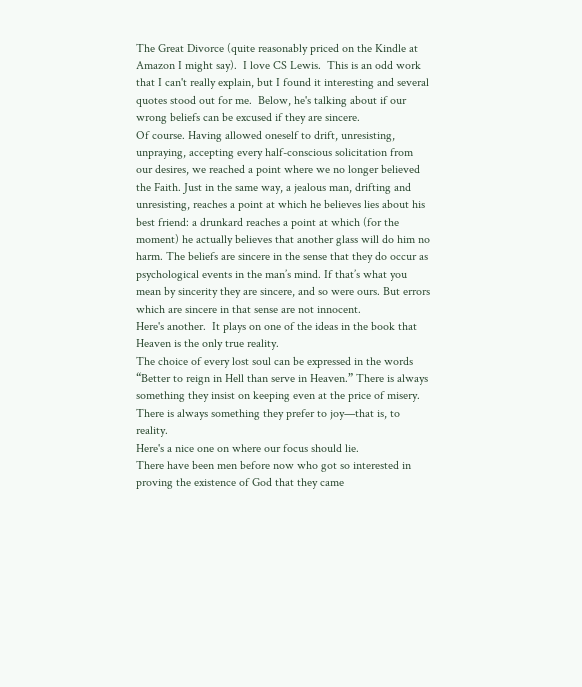The Great Divorce (quite reasonably priced on the Kindle at Amazon I might say).  I love CS Lewis.  This is an odd work that I can't really explain, but I found it interesting and several quotes stood out for me.  Below, he's talking about if our wrong beliefs can be excused if they are sincere.
Of course. Having allowed oneself to drift, unresisting, unpraying, accepting every half-conscious solicitation from our desires, we reached a point where we no longer believed the Faith. Just in the same way, a jealous man, drifting and unresisting, reaches a point at which he believes lies about his best friend: a drunkard reaches a point at which (for the moment) he actually believes that another glass will do him no harm. The beliefs are sincere in the sense that they do occur as psychological events in the man’s mind. If that’s what you mean by sincerity they are sincere, and so were ours. But errors which are sincere in that sense are not innocent.
Here's another.  It plays on one of the ideas in the book that Heaven is the only true reality.
The choice of every lost soul can be expressed in the words “Better to reign in Hell than serve in Heaven.” There is always something they insist on keeping even at the price of misery. There is always something they prefer to joy—that is, to reality.
Here's a nice one on where our focus should lie.
There have been men before now who got so interested in proving the existence of God that they came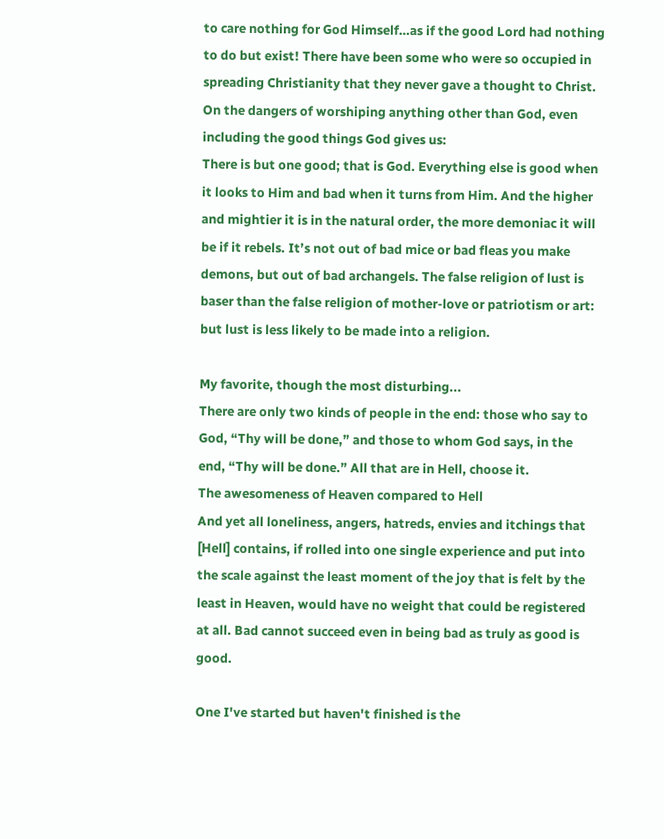to care nothing for God Himself…as if the good Lord had nothing to do but exist! There have been some who were so occupied in spreading Christianity that they never gave a thought to Christ.
On the dangers of worshiping anything other than God, even including the good things God gives us:
There is but one good; that is God. Everything else is good when it looks to Him and bad when it turns from Him. And the higher and mightier it is in the natural order, the more demoniac it will be if it rebels. It’s not out of bad mice or bad fleas you make demons, but out of bad archangels. The false religion of lust is baser than the false religion of mother-love or patriotism or art: but lust is less likely to be made into a religion.

My favorite, though the most disturbing...
There are only two kinds of people in the end: those who say to God, “Thy will be done,” and those to whom God says, in the end, “Thy will be done.” All that are in Hell, choose it.
The awesomeness of Heaven compared to Hell
And yet all loneliness, angers, hatreds, envies and itchings that [Hell] contains, if rolled into one single experience and put into the scale against the least moment of the joy that is felt by the least in Heaven, would have no weight that could be registered at all. Bad cannot succeed even in being bad as truly as good is good.

One I've started but haven't finished is the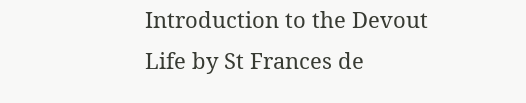Introduction to the Devout Life by St Frances de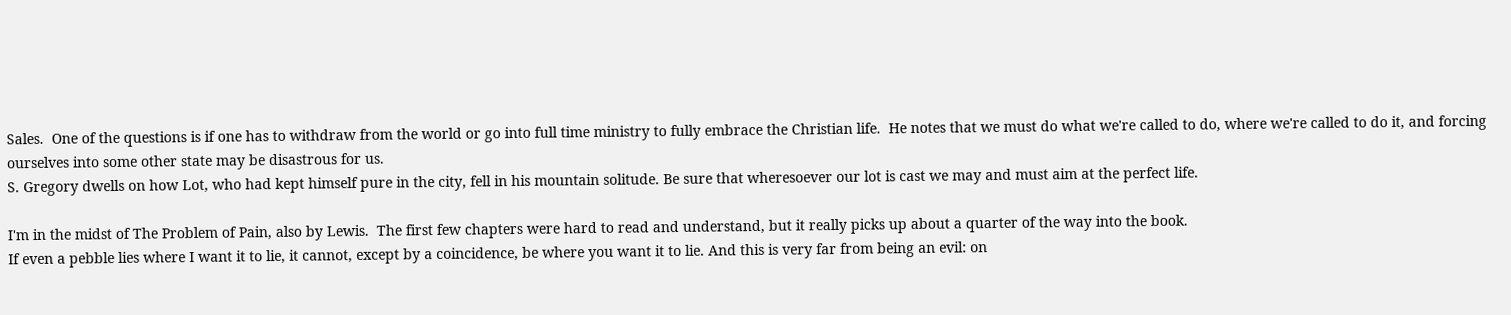Sales.  One of the questions is if one has to withdraw from the world or go into full time ministry to fully embrace the Christian life.  He notes that we must do what we're called to do, where we're called to do it, and forcing ourselves into some other state may be disastrous for us.
S. Gregory dwells on how Lot, who had kept himself pure in the city, fell in his mountain solitude. Be sure that wheresoever our lot is cast we may and must aim at the perfect life.

I'm in the midst of The Problem of Pain, also by Lewis.  The first few chapters were hard to read and understand, but it really picks up about a quarter of the way into the book.
If even a pebble lies where I want it to lie, it cannot, except by a coincidence, be where you want it to lie. And this is very far from being an evil: on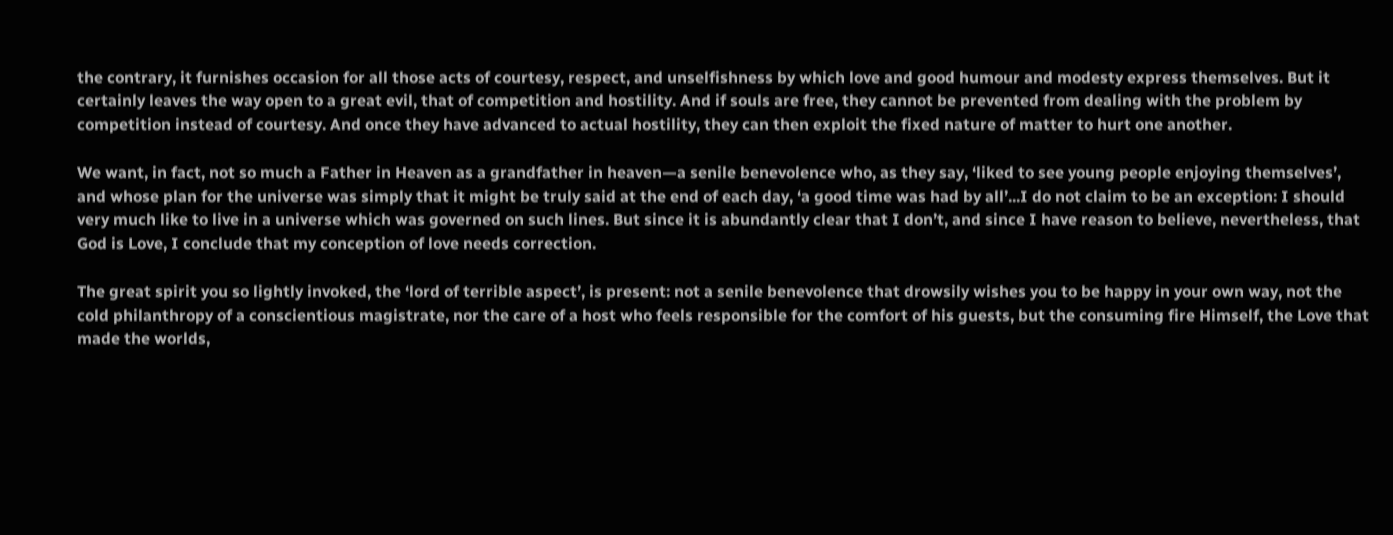the contrary, it furnishes occasion for all those acts of courtesy, respect, and unselfishness by which love and good humour and modesty express themselves. But it certainly leaves the way open to a great evil, that of competition and hostility. And if souls are free, they cannot be prevented from dealing with the problem by competition instead of courtesy. And once they have advanced to actual hostility, they can then exploit the fixed nature of matter to hurt one another.

We want, in fact, not so much a Father in Heaven as a grandfather in heaven—a senile benevolence who, as they say, ‘liked to see young people enjoying themselves’, and whose plan for the universe was simply that it might be truly said at the end of each day, ‘a good time was had by all’...I do not claim to be an exception: I should very much like to live in a universe which was governed on such lines. But since it is abundantly clear that I don’t, and since I have reason to believe, nevertheless, that God is Love, I conclude that my conception of love needs correction.

The great spirit you so lightly invoked, the ‘lord of terrible aspect’, is present: not a senile benevolence that drowsily wishes you to be happy in your own way, not the cold philanthropy of a conscientious magistrate, nor the care of a host who feels responsible for the comfort of his guests, but the consuming fire Himself, the Love that made the worlds,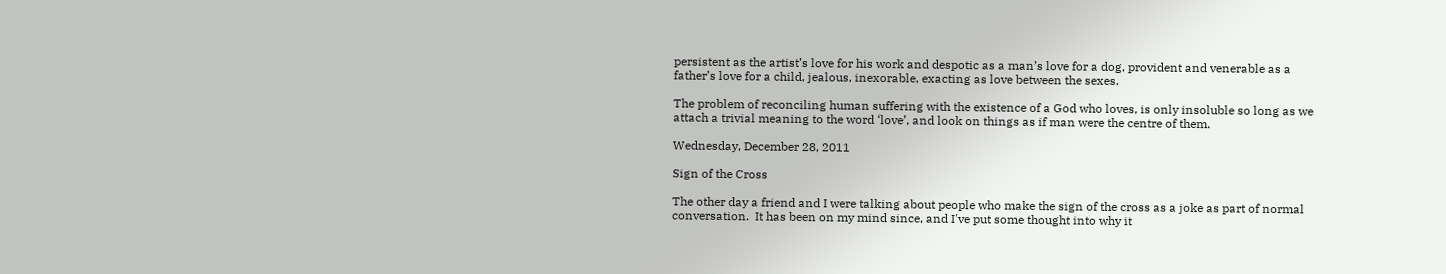persistent as the artist’s love for his work and despotic as a man’s love for a dog, provident and venerable as a father’s love for a child, jealous, inexorable, exacting as love between the sexes.

The problem of reconciling human suffering with the existence of a God who loves, is only insoluble so long as we attach a trivial meaning to the word ‘love’, and look on things as if man were the centre of them.

Wednesday, December 28, 2011

Sign of the Cross

The other day a friend and I were talking about people who make the sign of the cross as a joke as part of normal conversation.  It has been on my mind since, and I've put some thought into why it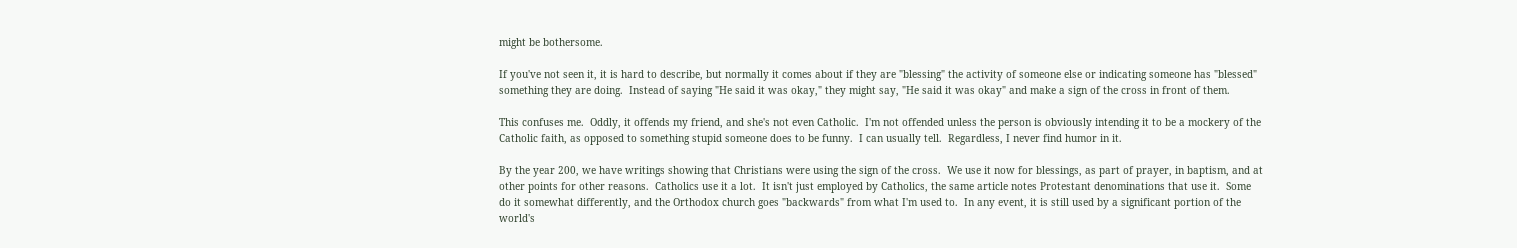might be bothersome.

If you've not seen it, it is hard to describe, but normally it comes about if they are "blessing" the activity of someone else or indicating someone has "blessed" something they are doing.  Instead of saying "He said it was okay," they might say, "He said it was okay" and make a sign of the cross in front of them.

This confuses me.  Oddly, it offends my friend, and she's not even Catholic.  I'm not offended unless the person is obviously intending it to be a mockery of the Catholic faith, as opposed to something stupid someone does to be funny.  I can usually tell.  Regardless, I never find humor in it.

By the year 200, we have writings showing that Christians were using the sign of the cross.  We use it now for blessings, as part of prayer, in baptism, and at other points for other reasons.  Catholics use it a lot.  It isn't just employed by Catholics, the same article notes Protestant denominations that use it.  Some do it somewhat differently, and the Orthodox church goes "backwards" from what I'm used to.  In any event, it is still used by a significant portion of the world's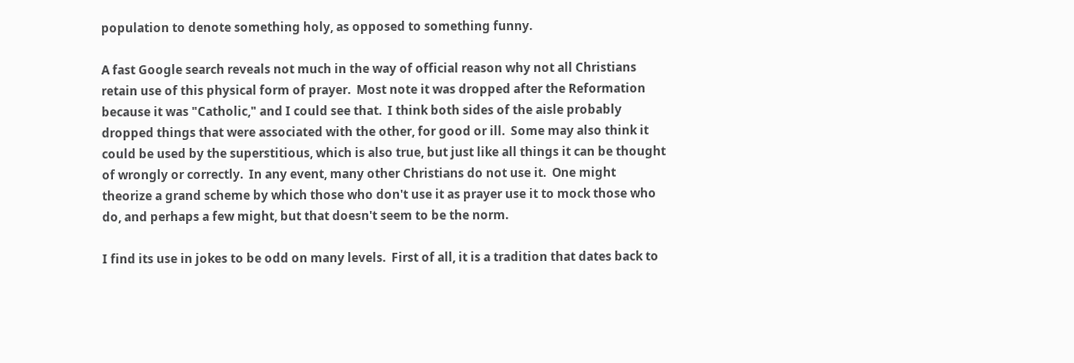population to denote something holy, as opposed to something funny.

A fast Google search reveals not much in the way of official reason why not all Christians retain use of this physical form of prayer.  Most note it was dropped after the Reformation because it was "Catholic," and I could see that.  I think both sides of the aisle probably dropped things that were associated with the other, for good or ill.  Some may also think it could be used by the superstitious, which is also true, but just like all things it can be thought of wrongly or correctly.  In any event, many other Christians do not use it.  One might theorize a grand scheme by which those who don't use it as prayer use it to mock those who do, and perhaps a few might, but that doesn't seem to be the norm.

I find its use in jokes to be odd on many levels.  First of all, it is a tradition that dates back to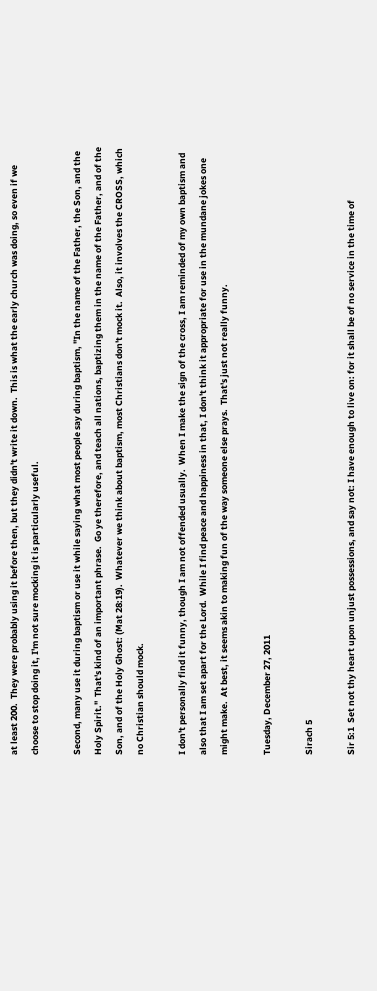at least 200.  They were probably using it before then, but they didn't write it down.  This is what the early church was doing, so even if we choose to stop doing it, I'm not sure mocking it is particularly useful.

Second, many use it during baptism or use it while saying what most people say during baptism, "In the name of the Father, the Son, and the Holy Spirit."  That's kind of an important phrase.  Go ye therefore, and teach all nations, baptizing them in the name of the Father, and of the Son, and of the Holy Ghost: (Mat 28:19).  Whatever we think about baptism, most Christians don't mock it.  Also, it involves the CROSS, which no Christian should mock.

I don't personally find it funny, though I am not offended usually.  When I make the sign of the cross, I am reminded of my own baptism and also that I am set apart for the Lord.  While I find peace and happiness in that, I don't think it appropriate for use in the mundane jokes one might make.  At best, it seems akin to making fun of the way someone else prays.  That's just not really funny.

Tuesday, December 27, 2011

Sirach 5

Sir 5:1  Set not thy heart upon unjust possessions, and say not: I have enough to live on: for it shall be of no service in the time of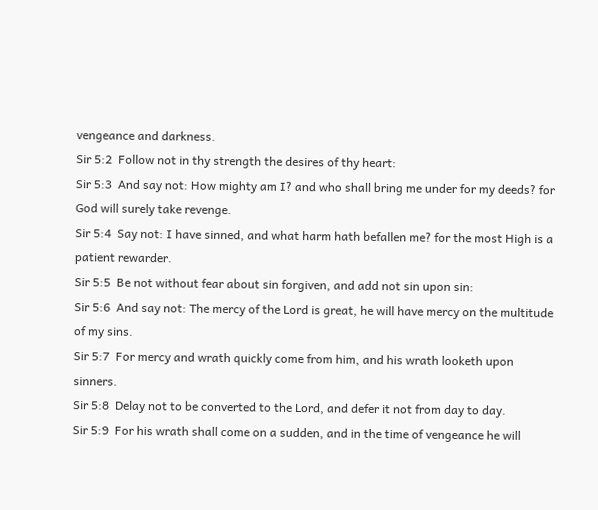vengeance and darkness.
Sir 5:2  Follow not in thy strength the desires of thy heart:
Sir 5:3  And say not: How mighty am I? and who shall bring me under for my deeds? for God will surely take revenge.
Sir 5:4  Say not: I have sinned, and what harm hath befallen me? for the most High is a patient rewarder.
Sir 5:5  Be not without fear about sin forgiven, and add not sin upon sin:
Sir 5:6  And say not: The mercy of the Lord is great, he will have mercy on the multitude of my sins.
Sir 5:7  For mercy and wrath quickly come from him, and his wrath looketh upon sinners.
Sir 5:8  Delay not to be converted to the Lord, and defer it not from day to day.
Sir 5:9  For his wrath shall come on a sudden, and in the time of vengeance he will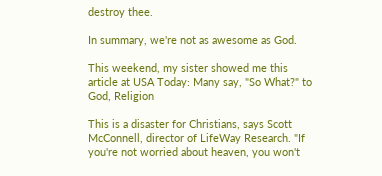destroy thee.

In summary, we're not as awesome as God.

This weekend, my sister showed me this article at USA Today: Many say, "So What?" to God, Religion

This is a disaster for Christians, says Scott McConnell, director of LifeWay Research. "If you're not worried about heaven, you won't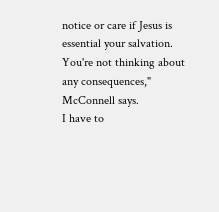notice or care if Jesus is essential your salvation. You're not thinking about any consequences," McConnell says.
I have to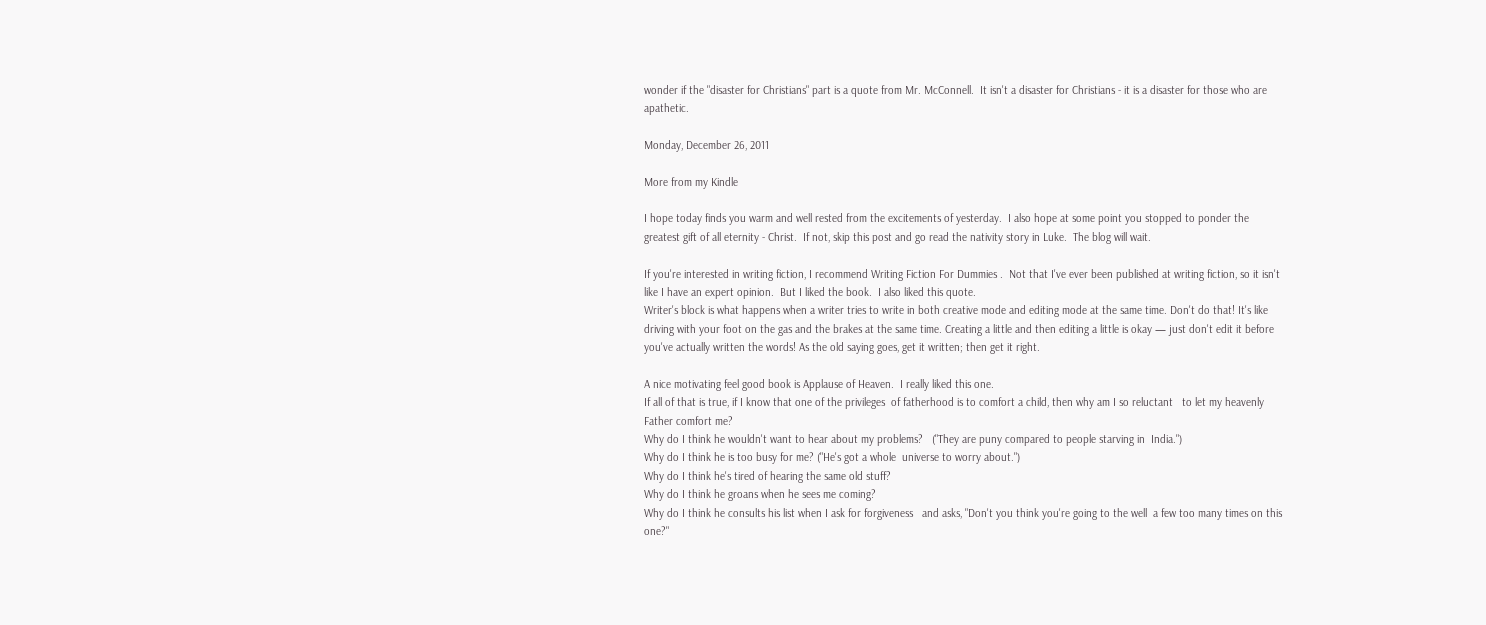wonder if the "disaster for Christians" part is a quote from Mr. McConnell.  It isn't a disaster for Christians - it is a disaster for those who are apathetic.

Monday, December 26, 2011

More from my Kindle

I hope today finds you warm and well rested from the excitements of yesterday.  I also hope at some point you stopped to ponder the greatest gift of all eternity - Christ.  If not, skip this post and go read the nativity story in Luke.  The blog will wait.

If you're interested in writing fiction, I recommend Writing Fiction For Dummies .  Not that I've ever been published at writing fiction, so it isn't like I have an expert opinion.  But I liked the book.  I also liked this quote.
Writer's block is what happens when a writer tries to write in both creative mode and editing mode at the same time. Don't do that! It's like driving with your foot on the gas and the brakes at the same time. Creating a little and then editing a little is okay — just don't edit it before you've actually written the words! As the old saying goes, get it written; then get it right.

A nice motivating feel good book is Applause of Heaven.  I really liked this one.
If all of that is true, if I know that one of the privileges  of fatherhood is to comfort a child, then why am I so reluctant   to let my heavenly Father comfort me?
Why do I think he wouldn't want to hear about my problems?   ("They are puny compared to people starving in  India.")
Why do I think he is too busy for me? ("He's got a whole  universe to worry about.")
Why do I think he's tired of hearing the same old stuff?
Why do I think he groans when he sees me coming?
Why do I think he consults his list when I ask for forgiveness   and asks, "Don't you think you're going to the well  a few too many times on this one?"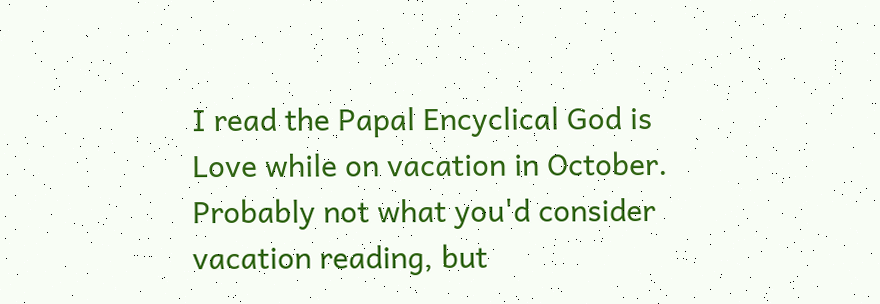I read the Papal Encyclical God is Love while on vacation in October.  Probably not what you'd consider vacation reading, but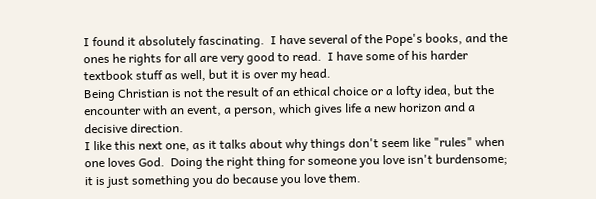I found it absolutely fascinating.  I have several of the Pope's books, and the ones he rights for all are very good to read.  I have some of his harder textbook stuff as well, but it is over my head.
Being Christian is not the result of an ethical choice or a lofty idea, but the encounter with an event, a person, which gives life a new horizon and a decisive direction.
I like this next one, as it talks about why things don't seem like "rules" when one loves God.  Doing the right thing for someone you love isn't burdensome; it is just something you do because you love them.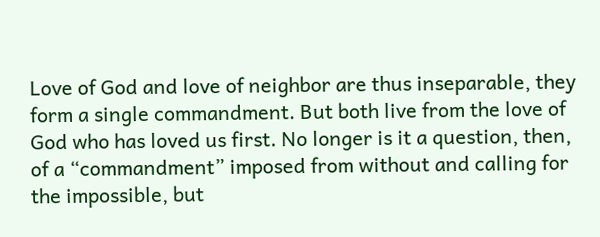Love of God and love of neighbor are thus inseparable, they form a single commandment. But both live from the love of God who has loved us first. No longer is it a question, then, of a “commandment” imposed from without and calling for the impossible, but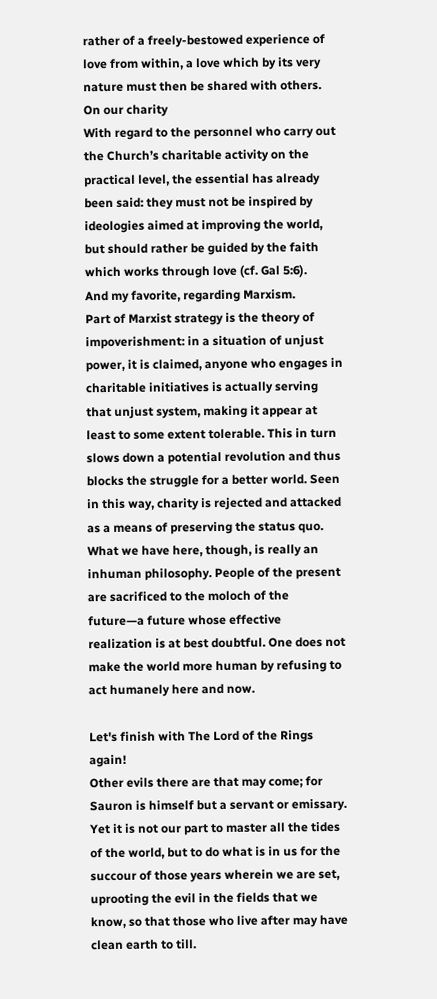rather of a freely-bestowed experience of love from within, a love which by its very nature must then be shared with others.
On our charity
With regard to the personnel who carry out the Church’s charitable activity on the practical level, the essential has already been said: they must not be inspired by ideologies aimed at improving the world, but should rather be guided by the faith which works through love (cf. Gal 5:6).
And my favorite, regarding Marxism.
Part of Marxist strategy is the theory of impoverishment: in a situation of unjust power, it is claimed, anyone who engages in charitable initiatives is actually serving that unjust system, making it appear at least to some extent tolerable. This in turn slows down a potential revolution and thus blocks the struggle for a better world. Seen in this way, charity is rejected and attacked as a means of preserving the status quo. What we have here, though, is really an inhuman philosophy. People of the present are sacrificed to the moloch of the future—a future whose effective realization is at best doubtful. One does not make the world more human by refusing to act humanely here and now.

Let's finish with The Lord of the Rings again!
Other evils there are that may come; for Sauron is himself but a servant or emissary. Yet it is not our part to master all the tides of the world, but to do what is in us for the succour of those years wherein we are set, uprooting the evil in the fields that we know, so that those who live after may have clean earth to till.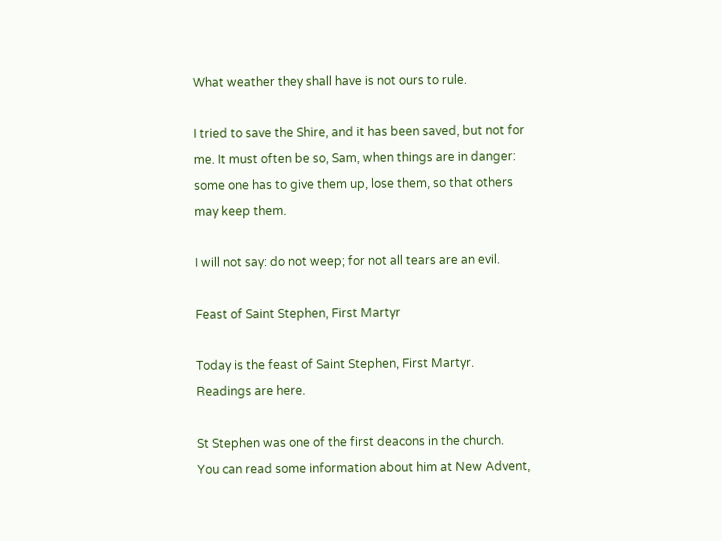What weather they shall have is not ours to rule.

I tried to save the Shire, and it has been saved, but not for me. It must often be so, Sam, when things are in danger: some one has to give them up, lose them, so that others may keep them.

I will not say: do not weep; for not all tears are an evil.

Feast of Saint Stephen, First Martyr

Today is the feast of Saint Stephen, First Martyr.  Readings are here.

St Stephen was one of the first deacons in the church.  You can read some information about him at New Advent,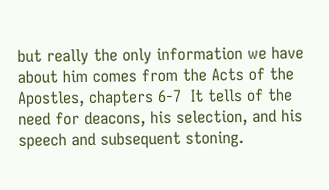but really the only information we have about him comes from the Acts of the Apostles, chapters 6-7  It tells of the need for deacons, his selection, and his speech and subsequent stoning.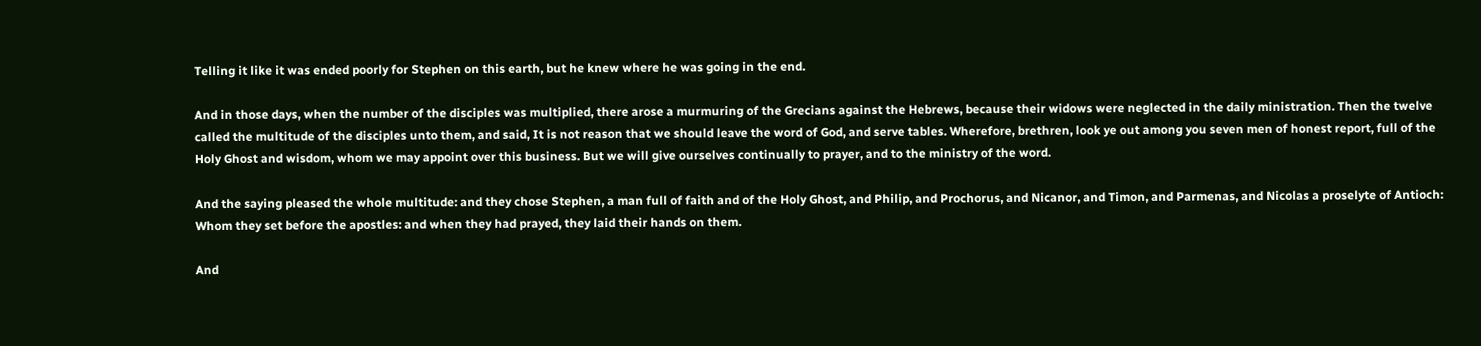Telling it like it was ended poorly for Stephen on this earth, but he knew where he was going in the end.

And in those days, when the number of the disciples was multiplied, there arose a murmuring of the Grecians against the Hebrews, because their widows were neglected in the daily ministration. Then the twelve called the multitude of the disciples unto them, and said, It is not reason that we should leave the word of God, and serve tables. Wherefore, brethren, look ye out among you seven men of honest report, full of the Holy Ghost and wisdom, whom we may appoint over this business. But we will give ourselves continually to prayer, and to the ministry of the word.

And the saying pleased the whole multitude: and they chose Stephen, a man full of faith and of the Holy Ghost, and Philip, and Prochorus, and Nicanor, and Timon, and Parmenas, and Nicolas a proselyte of Antioch: Whom they set before the apostles: and when they had prayed, they laid their hands on them.

And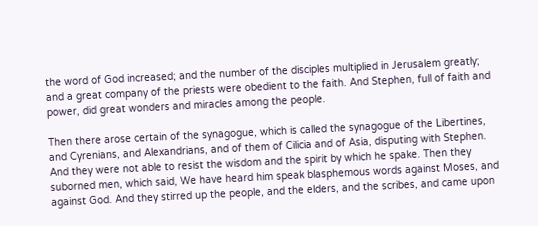the word of God increased; and the number of the disciples multiplied in Jerusalem greatly; and a great company of the priests were obedient to the faith. And Stephen, full of faith and power, did great wonders and miracles among the people.

Then there arose certain of the synagogue, which is called the synagogue of the Libertines, and Cyrenians, and Alexandrians, and of them of Cilicia and of Asia, disputing with Stephen. And they were not able to resist the wisdom and the spirit by which he spake. Then they suborned men, which said, We have heard him speak blasphemous words against Moses, and against God. And they stirred up the people, and the elders, and the scribes, and came upon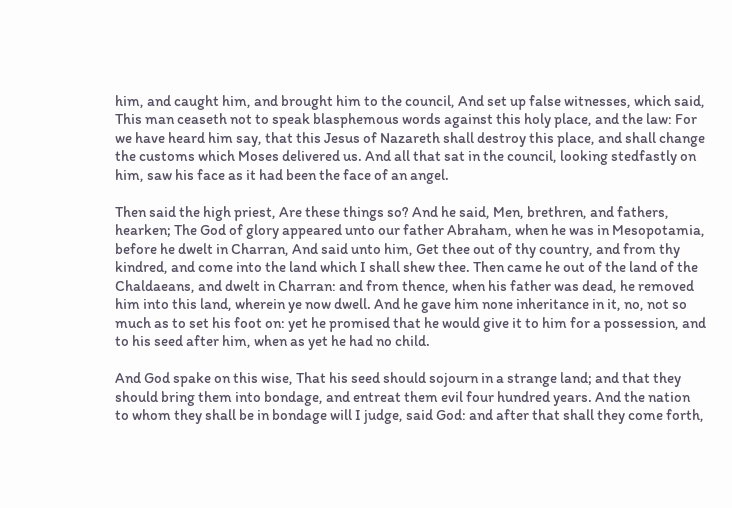him, and caught him, and brought him to the council, And set up false witnesses, which said, This man ceaseth not to speak blasphemous words against this holy place, and the law: For we have heard him say, that this Jesus of Nazareth shall destroy this place, and shall change the customs which Moses delivered us. And all that sat in the council, looking stedfastly on him, saw his face as it had been the face of an angel.

Then said the high priest, Are these things so? And he said, Men, brethren, and fathers, hearken; The God of glory appeared unto our father Abraham, when he was in Mesopotamia, before he dwelt in Charran, And said unto him, Get thee out of thy country, and from thy kindred, and come into the land which I shall shew thee. Then came he out of the land of the Chaldaeans, and dwelt in Charran: and from thence, when his father was dead, he removed him into this land, wherein ye now dwell. And he gave him none inheritance in it, no, not so much as to set his foot on: yet he promised that he would give it to him for a possession, and to his seed after him, when as yet he had no child.

And God spake on this wise, That his seed should sojourn in a strange land; and that they should bring them into bondage, and entreat them evil four hundred years. And the nation to whom they shall be in bondage will I judge, said God: and after that shall they come forth,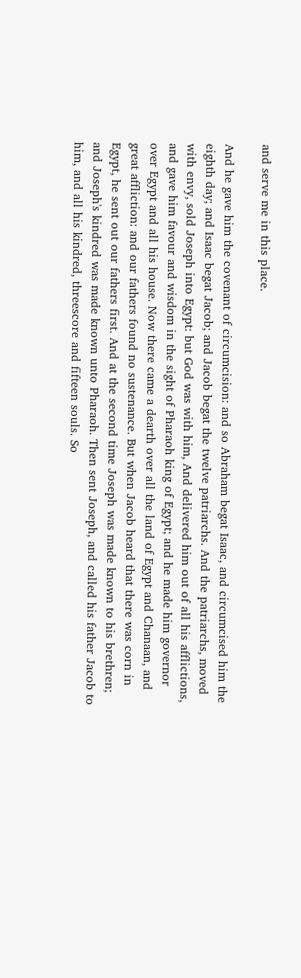and serve me in this place.

And he gave him the covenant of circumcision: and so Abraham begat Isaac, and circumcised him the eighth day; and Isaac begat Jacob; and Jacob begat the twelve patriarchs. And the patriarchs, moved with envy, sold Joseph into Egypt: but God was with him, And delivered him out of all his afflictions, and gave him favour and wisdom in the sight of Pharaoh king of Egypt; and he made him governor over Egypt and all his house. Now there came a dearth over all the land of Egypt and Chanaan, and great affliction: and our fathers found no sustenance. But when Jacob heard that there was corn in Egypt, he sent out our fathers first. And at the second time Joseph was made known to his brethren; and Joseph's kindred was made known unto Pharaoh. Then sent Joseph, and called his father Jacob to him, and all his kindred, threescore and fifteen souls. So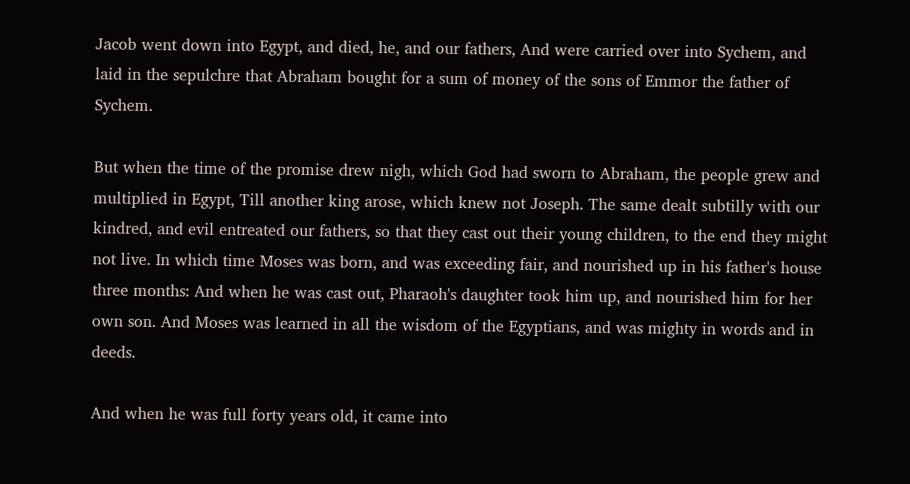Jacob went down into Egypt, and died, he, and our fathers, And were carried over into Sychem, and laid in the sepulchre that Abraham bought for a sum of money of the sons of Emmor the father of Sychem.

But when the time of the promise drew nigh, which God had sworn to Abraham, the people grew and multiplied in Egypt, Till another king arose, which knew not Joseph. The same dealt subtilly with our kindred, and evil entreated our fathers, so that they cast out their young children, to the end they might not live. In which time Moses was born, and was exceeding fair, and nourished up in his father's house three months: And when he was cast out, Pharaoh's daughter took him up, and nourished him for her own son. And Moses was learned in all the wisdom of the Egyptians, and was mighty in words and in deeds.

And when he was full forty years old, it came into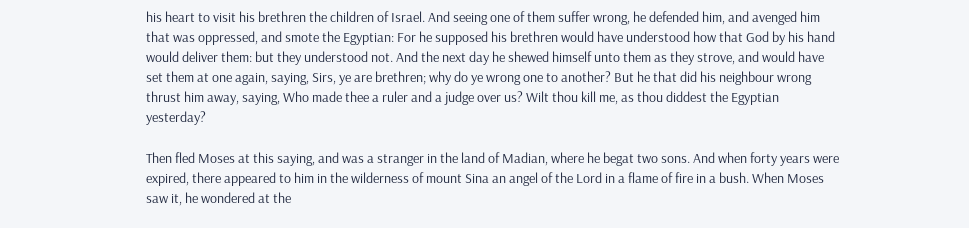his heart to visit his brethren the children of Israel. And seeing one of them suffer wrong, he defended him, and avenged him that was oppressed, and smote the Egyptian: For he supposed his brethren would have understood how that God by his hand would deliver them: but they understood not. And the next day he shewed himself unto them as they strove, and would have set them at one again, saying, Sirs, ye are brethren; why do ye wrong one to another? But he that did his neighbour wrong thrust him away, saying, Who made thee a ruler and a judge over us? Wilt thou kill me, as thou diddest the Egyptian yesterday?

Then fled Moses at this saying, and was a stranger in the land of Madian, where he begat two sons. And when forty years were expired, there appeared to him in the wilderness of mount Sina an angel of the Lord in a flame of fire in a bush. When Moses saw it, he wondered at the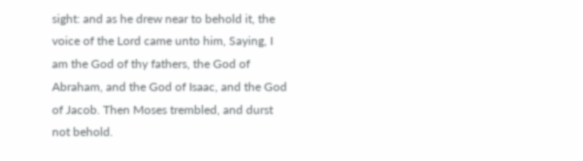sight: and as he drew near to behold it, the voice of the Lord came unto him, Saying, I am the God of thy fathers, the God of Abraham, and the God of Isaac, and the God of Jacob. Then Moses trembled, and durst not behold.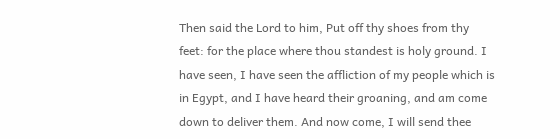Then said the Lord to him, Put off thy shoes from thy feet: for the place where thou standest is holy ground. I have seen, I have seen the affliction of my people which is in Egypt, and I have heard their groaning, and am come down to deliver them. And now come, I will send thee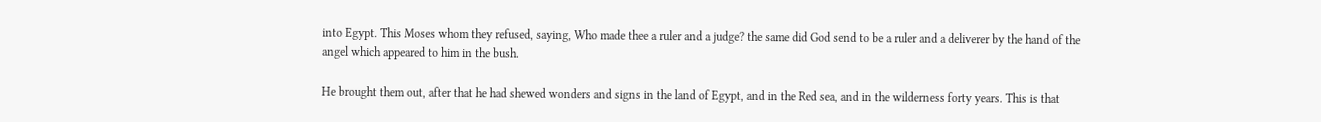into Egypt. This Moses whom they refused, saying, Who made thee a ruler and a judge? the same did God send to be a ruler and a deliverer by the hand of the angel which appeared to him in the bush.

He brought them out, after that he had shewed wonders and signs in the land of Egypt, and in the Red sea, and in the wilderness forty years. This is that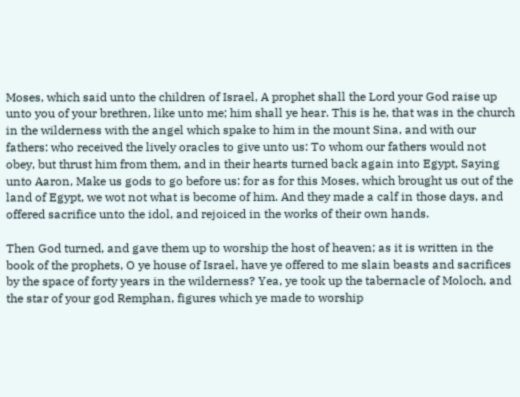Moses, which said unto the children of Israel, A prophet shall the Lord your God raise up unto you of your brethren, like unto me; him shall ye hear. This is he, that was in the church in the wilderness with the angel which spake to him in the mount Sina, and with our fathers: who received the lively oracles to give unto us: To whom our fathers would not obey, but thrust him from them, and in their hearts turned back again into Egypt, Saying unto Aaron, Make us gods to go before us: for as for this Moses, which brought us out of the land of Egypt, we wot not what is become of him. And they made a calf in those days, and offered sacrifice unto the idol, and rejoiced in the works of their own hands.

Then God turned, and gave them up to worship the host of heaven; as it is written in the book of the prophets, O ye house of Israel, have ye offered to me slain beasts and sacrifices by the space of forty years in the wilderness? Yea, ye took up the tabernacle of Moloch, and the star of your god Remphan, figures which ye made to worship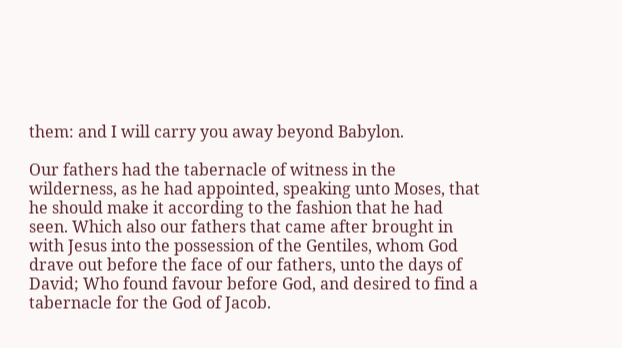them: and I will carry you away beyond Babylon.

Our fathers had the tabernacle of witness in the wilderness, as he had appointed, speaking unto Moses, that he should make it according to the fashion that he had seen. Which also our fathers that came after brought in with Jesus into the possession of the Gentiles, whom God drave out before the face of our fathers, unto the days of David; Who found favour before God, and desired to find a tabernacle for the God of Jacob.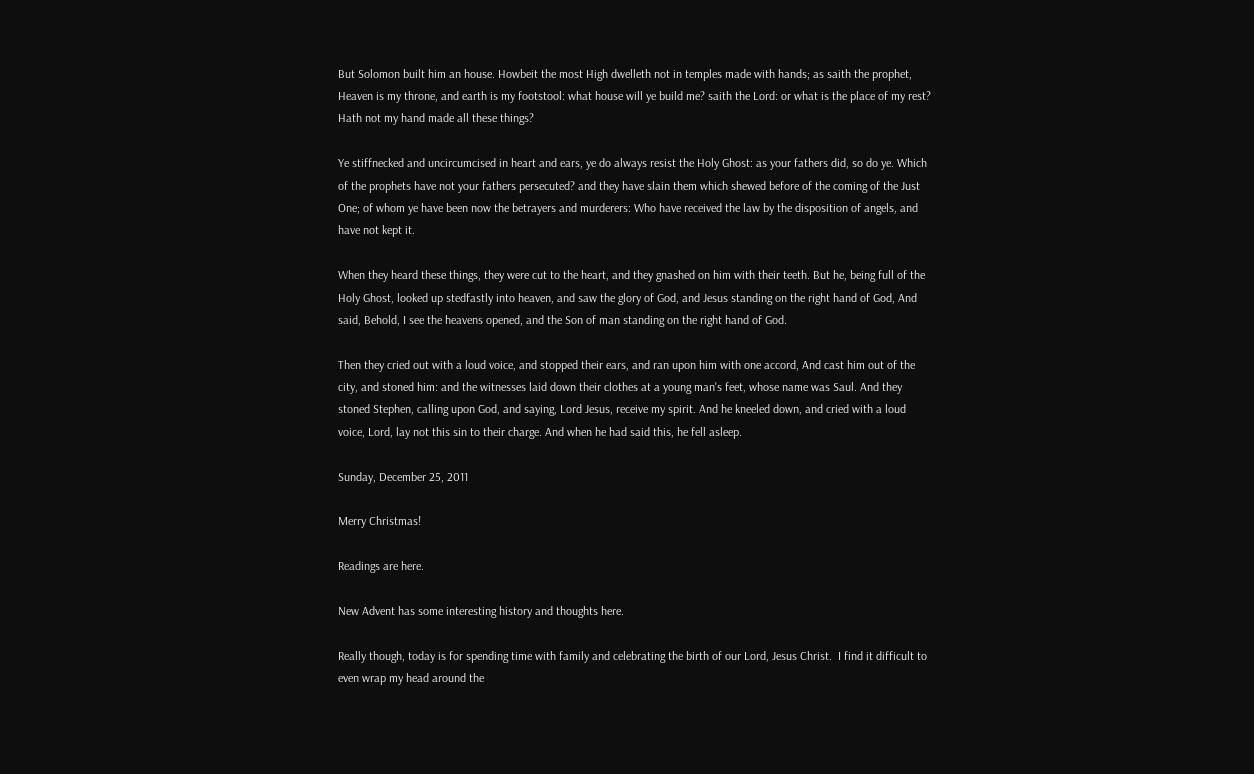But Solomon built him an house. Howbeit the most High dwelleth not in temples made with hands; as saith the prophet, Heaven is my throne, and earth is my footstool: what house will ye build me? saith the Lord: or what is the place of my rest? Hath not my hand made all these things?

Ye stiffnecked and uncircumcised in heart and ears, ye do always resist the Holy Ghost: as your fathers did, so do ye. Which of the prophets have not your fathers persecuted? and they have slain them which shewed before of the coming of the Just One; of whom ye have been now the betrayers and murderers: Who have received the law by the disposition of angels, and have not kept it.

When they heard these things, they were cut to the heart, and they gnashed on him with their teeth. But he, being full of the Holy Ghost, looked up stedfastly into heaven, and saw the glory of God, and Jesus standing on the right hand of God, And said, Behold, I see the heavens opened, and the Son of man standing on the right hand of God.

Then they cried out with a loud voice, and stopped their ears, and ran upon him with one accord, And cast him out of the city, and stoned him: and the witnesses laid down their clothes at a young man's feet, whose name was Saul. And they stoned Stephen, calling upon God, and saying, Lord Jesus, receive my spirit. And he kneeled down, and cried with a loud voice, Lord, lay not this sin to their charge. And when he had said this, he fell asleep.

Sunday, December 25, 2011

Merry Christmas!

Readings are here.

New Advent has some interesting history and thoughts here.

Really though, today is for spending time with family and celebrating the birth of our Lord, Jesus Christ.  I find it difficult to even wrap my head around the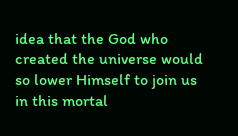idea that the God who created the universe would so lower Himself to join us in this mortal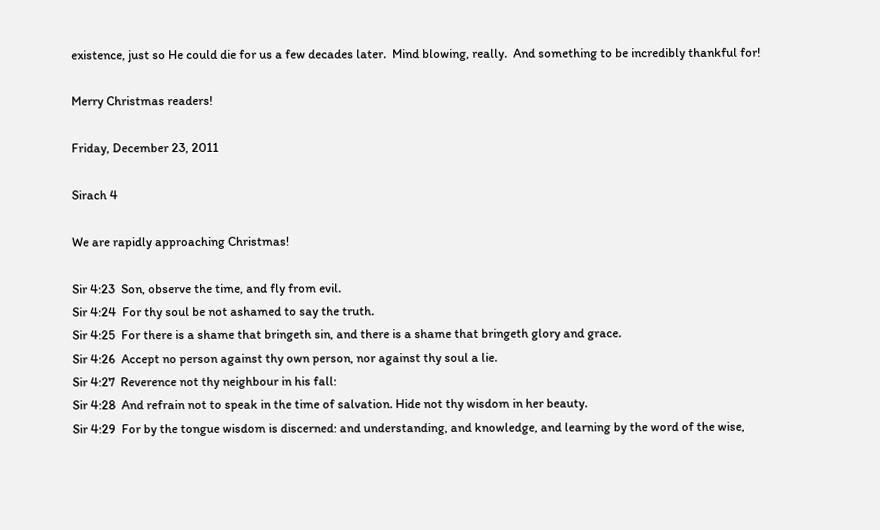existence, just so He could die for us a few decades later.  Mind blowing, really.  And something to be incredibly thankful for!

Merry Christmas readers!

Friday, December 23, 2011

Sirach 4

We are rapidly approaching Christmas!

Sir 4:23  Son, observe the time, and fly from evil.
Sir 4:24  For thy soul be not ashamed to say the truth.
Sir 4:25  For there is a shame that bringeth sin, and there is a shame that bringeth glory and grace.
Sir 4:26  Accept no person against thy own person, nor against thy soul a lie.
Sir 4:27  Reverence not thy neighbour in his fall:
Sir 4:28  And refrain not to speak in the time of salvation. Hide not thy wisdom in her beauty.
Sir 4:29  For by the tongue wisdom is discerned: and understanding, and knowledge, and learning by the word of the wise,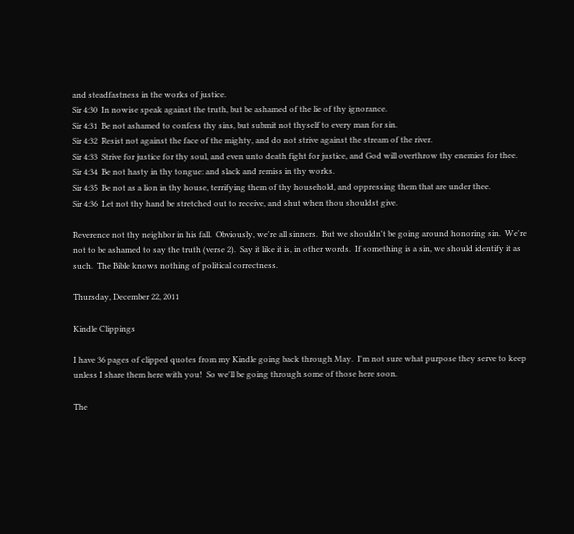and steadfastness in the works of justice.
Sir 4:30  In nowise speak against the truth, but be ashamed of the lie of thy ignorance.
Sir 4:31  Be not ashamed to confess thy sins, but submit not thyself to every man for sin.
Sir 4:32  Resist not against the face of the mighty, and do not strive against the stream of the river.
Sir 4:33  Strive for justice for thy soul, and even unto death fight for justice, and God will overthrow thy enemies for thee.
Sir 4:34  Be not hasty in thy tongue: and slack and remiss in thy works.
Sir 4:35  Be not as a lion in thy house, terrifying them of thy household, and oppressing them that are under thee.
Sir 4:36  Let not thy hand be stretched out to receive, and shut when thou shouldst give.

Reverence not thy neighbor in his fall.  Obviously, we're all sinners.  But we shouldn't be going around honoring sin.  We're not to be ashamed to say the truth (verse 2).  Say it like it is, in other words.  If something is a sin, we should identify it as such.  The Bible knows nothing of political correctness.

Thursday, December 22, 2011

Kindle Clippings

I have 36 pages of clipped quotes from my Kindle going back through May.  I'm not sure what purpose they serve to keep unless I share them here with you!  So we'll be going through some of those here soon.

The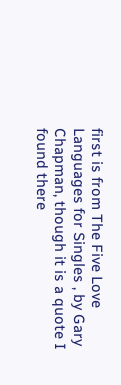first is from The Five Love Languages for Singles , by Gary Chapman, though it is a quote I found there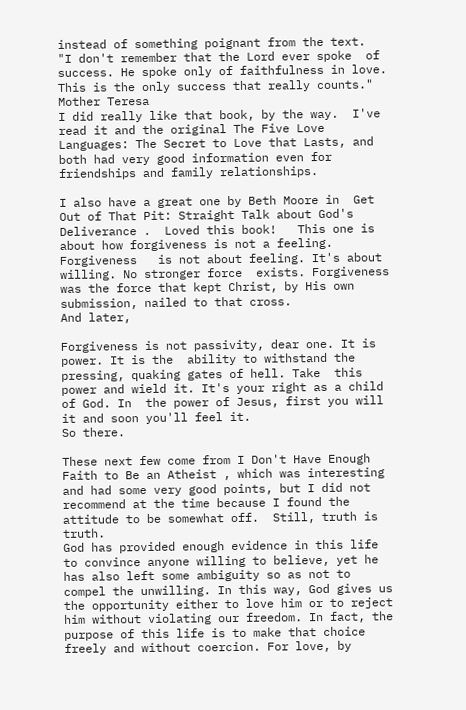instead of something poignant from the text.
"I don't remember that the Lord ever spoke  of success. He spoke only of faithfulness in love. This is the only success that really counts." Mother Teresa
I did really like that book, by the way.  I've read it and the original The Five Love Languages: The Secret to Love that Lasts, and both had very good information even for friendships and family relationships.

I also have a great one by Beth Moore in  Get Out of That Pit: Straight Talk about God's Deliverance .  Loved this book!   This one is about how forgiveness is not a feeling.
Forgiveness   is not about feeling. It's about willing. No stronger force  exists. Forgiveness was the force that kept Christ, by His own  submission, nailed to that cross.
And later,

Forgiveness is not passivity, dear one. It is power. It is the  ability to withstand the pressing, quaking gates of hell. Take  this power and wield it. It's your right as a child of God. In  the power of Jesus, first you will it and soon you'll feel it.
So there.

These next few come from I Don't Have Enough Faith to Be an Atheist , which was interesting and had some very good points, but I did not recommend at the time because I found the attitude to be somewhat off.  Still, truth is truth.
God has provided enough evidence in this life to convince anyone willing to believe, yet he has also left some ambiguity so as not to compel the unwilling. In this way, God gives us the opportunity either to love him or to reject him without violating our freedom. In fact, the purpose of this life is to make that choice freely and without coercion. For love, by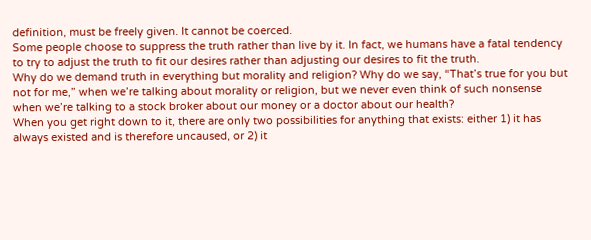definition, must be freely given. It cannot be coerced.
Some people choose to suppress the truth rather than live by it. In fact, we humans have a fatal tendency to try to adjust the truth to fit our desires rather than adjusting our desires to fit the truth.
Why do we demand truth in everything but morality and religion? Why do we say, “That’s true for you but not for me,” when we’re talking about morality or religion, but we never even think of such nonsense when we’re talking to a stock broker about our money or a doctor about our health?
When you get right down to it, there are only two possibilities for anything that exists: either 1) it has always existed and is therefore uncaused, or 2) it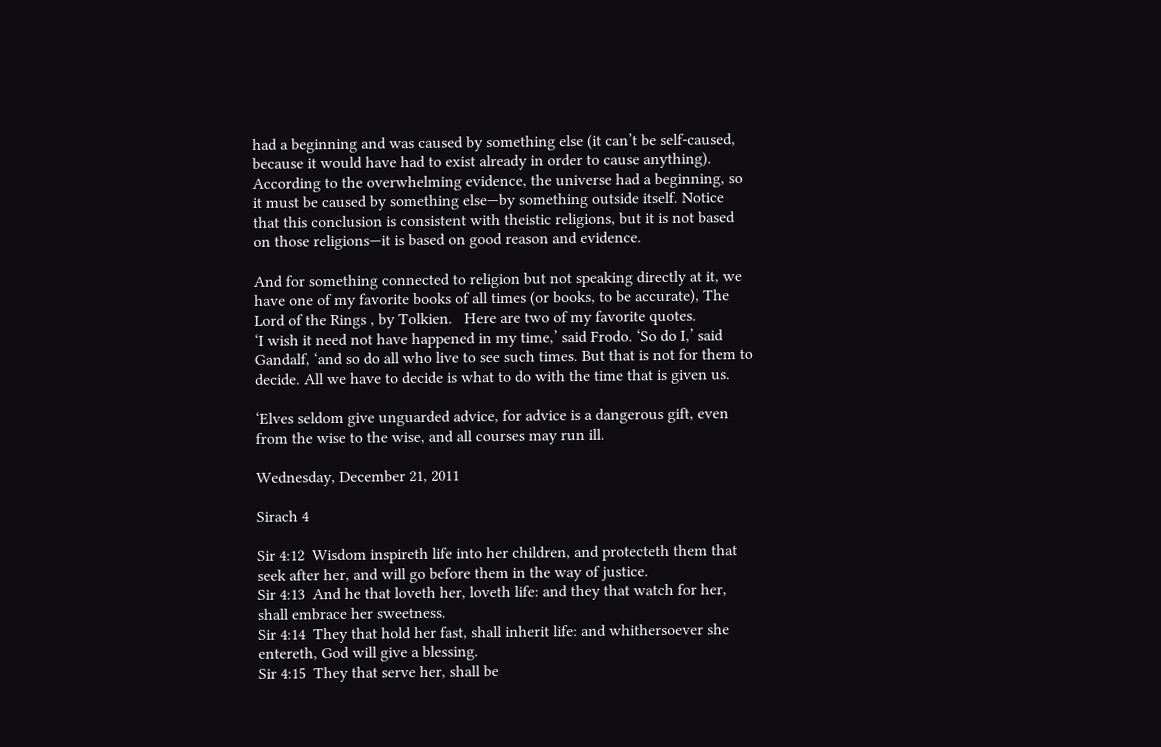had a beginning and was caused by something else (it can’t be self-caused, because it would have had to exist already in order to cause anything). According to the overwhelming evidence, the universe had a beginning, so it must be caused by something else—by something outside itself. Notice that this conclusion is consistent with theistic religions, but it is not based on those religions—it is based on good reason and evidence.

And for something connected to religion but not speaking directly at it, we have one of my favorite books of all times (or books, to be accurate), The Lord of the Rings , by Tolkien.   Here are two of my favorite quotes.
‘I wish it need not have happened in my time,’ said Frodo. ‘So do I,’ said Gandalf, ‘and so do all who live to see such times. But that is not for them to decide. All we have to decide is what to do with the time that is given us.

‘Elves seldom give unguarded advice, for advice is a dangerous gift, even from the wise to the wise, and all courses may run ill.

Wednesday, December 21, 2011

Sirach 4

Sir 4:12  Wisdom inspireth life into her children, and protecteth them that seek after her, and will go before them in the way of justice.
Sir 4:13  And he that loveth her, loveth life: and they that watch for her, shall embrace her sweetness.
Sir 4:14  They that hold her fast, shall inherit life: and whithersoever she entereth, God will give a blessing.
Sir 4:15  They that serve her, shall be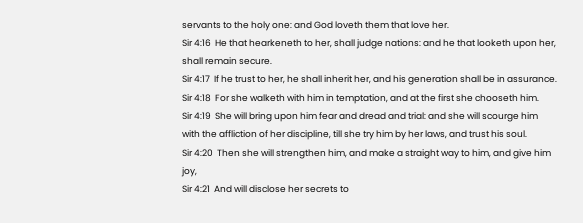servants to the holy one: and God loveth them that love her.
Sir 4:16  He that hearkeneth to her, shall judge nations: and he that looketh upon her, shall remain secure.
Sir 4:17  If he trust to her, he shall inherit her, and his generation shall be in assurance.
Sir 4:18  For she walketh with him in temptation, and at the first she chooseth him.
Sir 4:19  She will bring upon him fear and dread and trial: and she will scourge him with the affliction of her discipline, till she try him by her laws, and trust his soul.
Sir 4:20  Then she will strengthen him, and make a straight way to him, and give him joy,
Sir 4:21  And will disclose her secrets to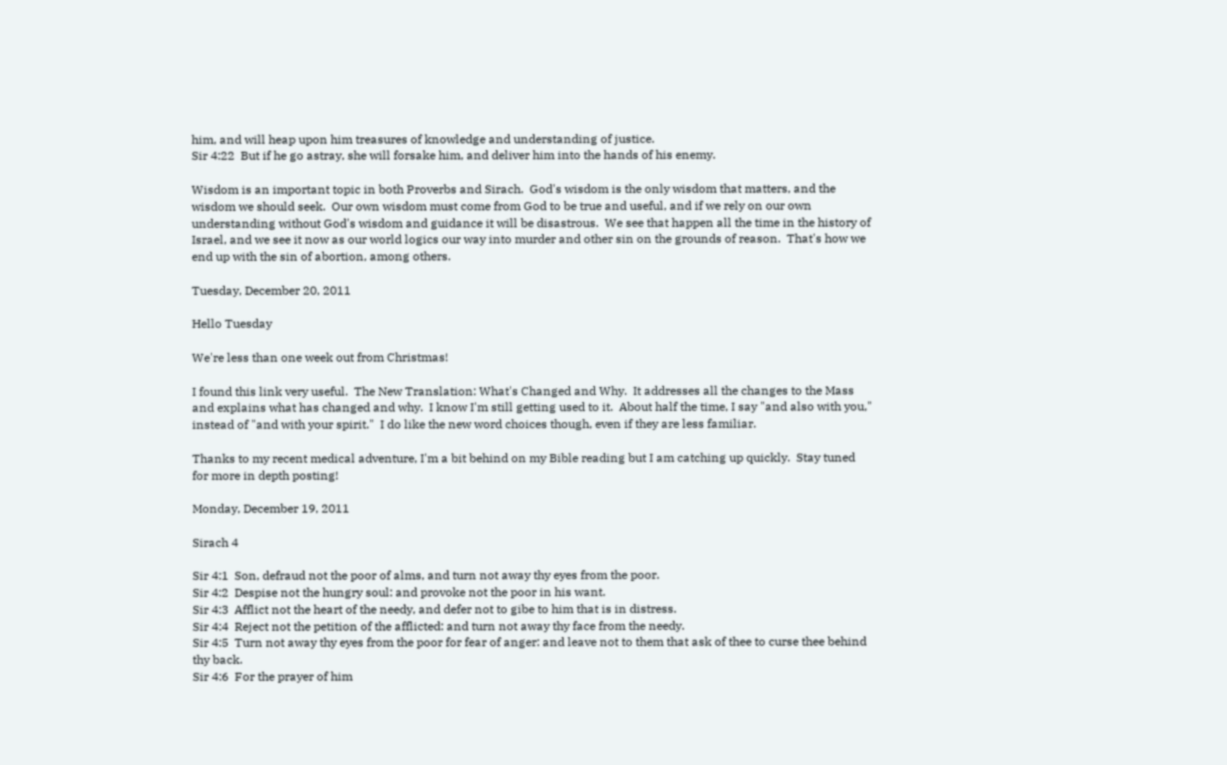him, and will heap upon him treasures of knowledge and understanding of justice.
Sir 4:22  But if he go astray, she will forsake him, and deliver him into the hands of his enemy.

Wisdom is an important topic in both Proverbs and Sirach.  God's wisdom is the only wisdom that matters, and the wisdom we should seek.  Our own wisdom must come from God to be true and useful, and if we rely on our own understanding without God's wisdom and guidance it will be disastrous.  We see that happen all the time in the history of Israel, and we see it now as our world logics our way into murder and other sin on the grounds of reason.  That's how we end up with the sin of abortion, among others.

Tuesday, December 20, 2011

Hello Tuesday

We're less than one week out from Christmas!

I found this link very useful.  The New Translation: What's Changed and Why.  It addresses all the changes to the Mass and explains what has changed and why.  I know I'm still getting used to it.  About half the time, I say "and also with you," instead of "and with your spirit."  I do like the new word choices though, even if they are less familiar.

Thanks to my recent medical adventure, I'm a bit behind on my Bible reading but I am catching up quickly.  Stay tuned for more in depth posting!

Monday, December 19, 2011

Sirach 4

Sir 4:1  Son, defraud not the poor of alms, and turn not away thy eyes from the poor.
Sir 4:2  Despise not the hungry soul: and provoke not the poor in his want.
Sir 4:3  Afflict not the heart of the needy, and defer not to gibe to him that is in distress.
Sir 4:4  Reject not the petition of the afflicted: and turn not away thy face from the needy.
Sir 4:5  Turn not away thy eyes from the poor for fear of anger: and leave not to them that ask of thee to curse thee behind thy back.
Sir 4:6  For the prayer of him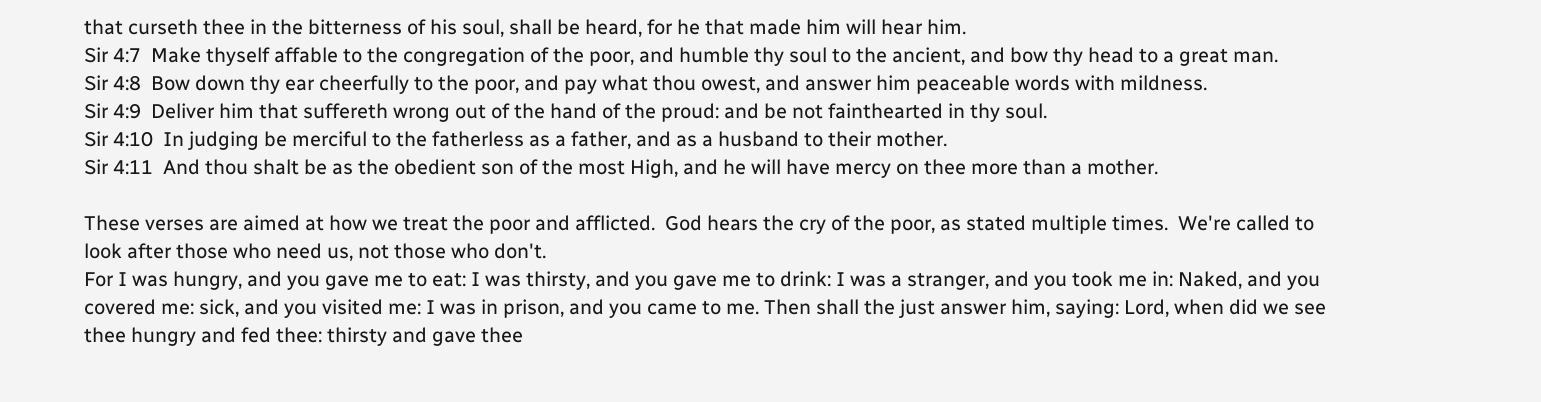that curseth thee in the bitterness of his soul, shall be heard, for he that made him will hear him.
Sir 4:7  Make thyself affable to the congregation of the poor, and humble thy soul to the ancient, and bow thy head to a great man.
Sir 4:8  Bow down thy ear cheerfully to the poor, and pay what thou owest, and answer him peaceable words with mildness.
Sir 4:9  Deliver him that suffereth wrong out of the hand of the proud: and be not fainthearted in thy soul.
Sir 4:10  In judging be merciful to the fatherless as a father, and as a husband to their mother.
Sir 4:11  And thou shalt be as the obedient son of the most High, and he will have mercy on thee more than a mother.

These verses are aimed at how we treat the poor and afflicted.  God hears the cry of the poor, as stated multiple times.  We're called to look after those who need us, not those who don't.
For I was hungry, and you gave me to eat: I was thirsty, and you gave me to drink: I was a stranger, and you took me in: Naked, and you covered me: sick, and you visited me: I was in prison, and you came to me. Then shall the just answer him, saying: Lord, when did we see thee hungry and fed thee: thirsty and gave thee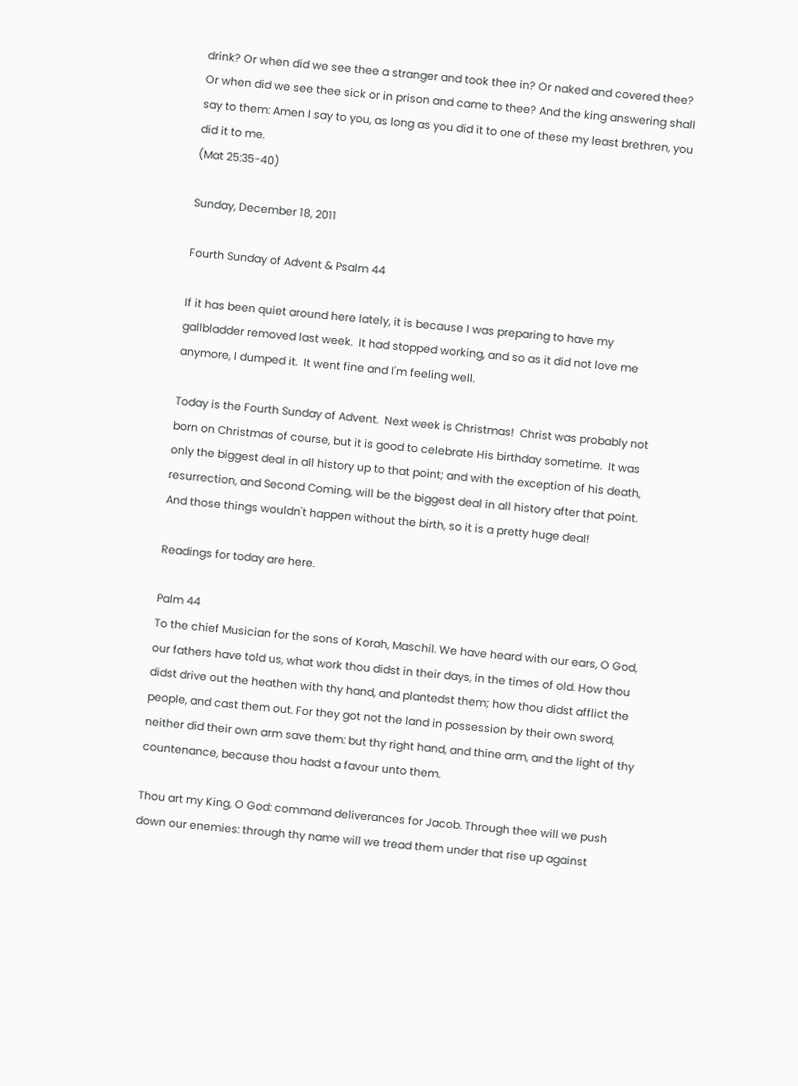drink? Or when did we see thee a stranger and took thee in? Or naked and covered thee? Or when did we see thee sick or in prison and came to thee? And the king answering shall say to them: Amen I say to you, as long as you did it to one of these my least brethren, you did it to me.
(Mat 25:35-40)

Sunday, December 18, 2011

Fourth Sunday of Advent & Psalm 44

If it has been quiet around here lately, it is because I was preparing to have my gallbladder removed last week.  It had stopped working, and so as it did not love me anymore, I dumped it.  It went fine and I'm feeling well.

Today is the Fourth Sunday of Advent.  Next week is Christmas!  Christ was probably not born on Christmas of course, but it is good to celebrate His birthday sometime.  It was only the biggest deal in all history up to that point; and with the exception of his death, resurrection, and Second Coming, will be the biggest deal in all history after that point.  And those things wouldn't happen without the birth, so it is a pretty huge deal!

Readings for today are here.

Palm 44
To the chief Musician for the sons of Korah, Maschil. We have heard with our ears, O God, our fathers have told us, what work thou didst in their days, in the times of old. How thou didst drive out the heathen with thy hand, and plantedst them; how thou didst afflict the people, and cast them out. For they got not the land in possession by their own sword, neither did their own arm save them: but thy right hand, and thine arm, and the light of thy countenance, because thou hadst a favour unto them.

Thou art my King, O God: command deliverances for Jacob. Through thee will we push down our enemies: through thy name will we tread them under that rise up against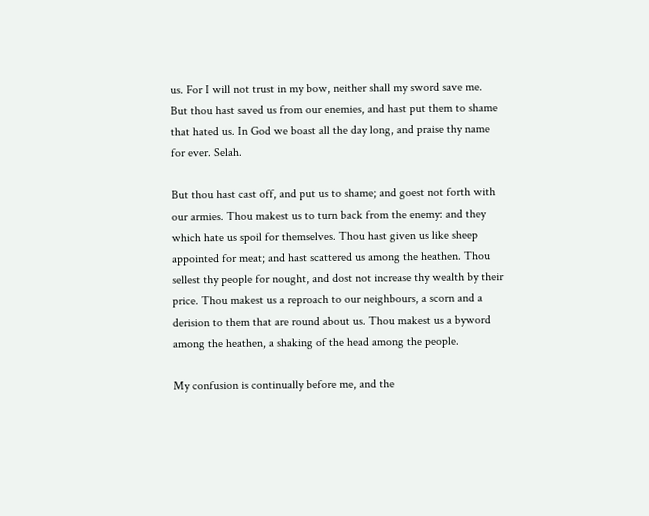us. For I will not trust in my bow, neither shall my sword save me. But thou hast saved us from our enemies, and hast put them to shame that hated us. In God we boast all the day long, and praise thy name for ever. Selah.

But thou hast cast off, and put us to shame; and goest not forth with our armies. Thou makest us to turn back from the enemy: and they which hate us spoil for themselves. Thou hast given us like sheep appointed for meat; and hast scattered us among the heathen. Thou sellest thy people for nought, and dost not increase thy wealth by their price. Thou makest us a reproach to our neighbours, a scorn and a derision to them that are round about us. Thou makest us a byword among the heathen, a shaking of the head among the people.

My confusion is continually before me, and the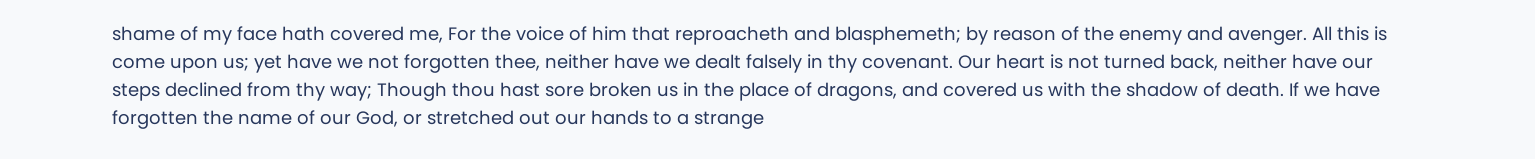shame of my face hath covered me, For the voice of him that reproacheth and blasphemeth; by reason of the enemy and avenger. All this is come upon us; yet have we not forgotten thee, neither have we dealt falsely in thy covenant. Our heart is not turned back, neither have our steps declined from thy way; Though thou hast sore broken us in the place of dragons, and covered us with the shadow of death. If we have forgotten the name of our God, or stretched out our hands to a strange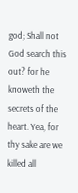god; Shall not God search this out? for he knoweth the secrets of the heart. Yea, for thy sake are we killed all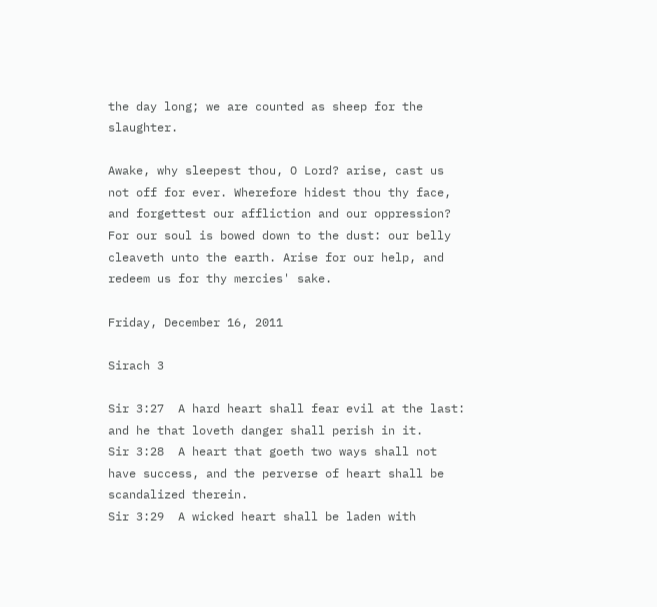the day long; we are counted as sheep for the slaughter.

Awake, why sleepest thou, O Lord? arise, cast us not off for ever. Wherefore hidest thou thy face, and forgettest our affliction and our oppression? For our soul is bowed down to the dust: our belly cleaveth unto the earth. Arise for our help, and redeem us for thy mercies' sake.

Friday, December 16, 2011

Sirach 3

Sir 3:27  A hard heart shall fear evil at the last: and he that loveth danger shall perish in it.
Sir 3:28  A heart that goeth two ways shall not have success, and the perverse of heart shall be scandalized therein.
Sir 3:29  A wicked heart shall be laden with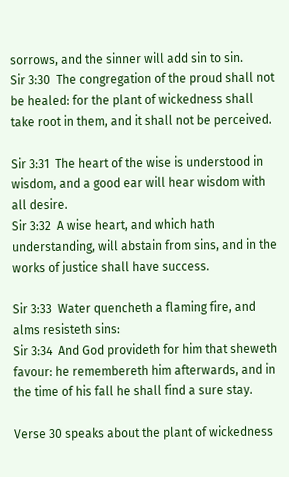sorrows, and the sinner will add sin to sin.
Sir 3:30  The congregation of the proud shall not be healed: for the plant of wickedness shall take root in them, and it shall not be perceived.

Sir 3:31  The heart of the wise is understood in wisdom, and a good ear will hear wisdom with all desire.
Sir 3:32  A wise heart, and which hath understanding, will abstain from sins, and in the works of justice shall have success.

Sir 3:33  Water quencheth a flaming fire, and alms resisteth sins:
Sir 3:34  And God provideth for him that sheweth favour: he remembereth him afterwards, and in the time of his fall he shall find a sure stay.

Verse 30 speaks about the plant of wickedness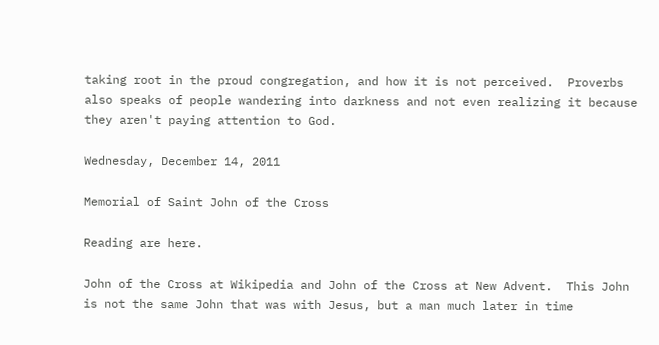taking root in the proud congregation, and how it is not perceived.  Proverbs also speaks of people wandering into darkness and not even realizing it because they aren't paying attention to God.

Wednesday, December 14, 2011

Memorial of Saint John of the Cross

Reading are here.

John of the Cross at Wikipedia and John of the Cross at New Advent.  This John is not the same John that was with Jesus, but a man much later in time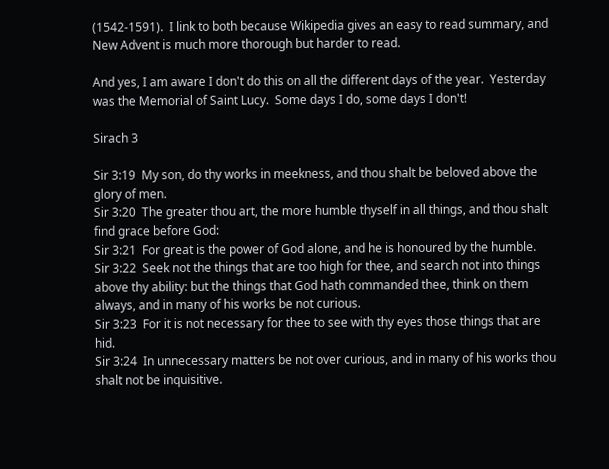(1542-1591).  I link to both because Wikipedia gives an easy to read summary, and New Advent is much more thorough but harder to read.

And yes, I am aware I don't do this on all the different days of the year.  Yesterday was the Memorial of Saint Lucy.  Some days I do, some days I don't!

Sirach 3

Sir 3:19  My son, do thy works in meekness, and thou shalt be beloved above the glory of men.
Sir 3:20  The greater thou art, the more humble thyself in all things, and thou shalt find grace before God:
Sir 3:21  For great is the power of God alone, and he is honoured by the humble.
Sir 3:22  Seek not the things that are too high for thee, and search not into things above thy ability: but the things that God hath commanded thee, think on them always, and in many of his works be not curious.
Sir 3:23  For it is not necessary for thee to see with thy eyes those things that are hid.
Sir 3:24  In unnecessary matters be not over curious, and in many of his works thou shalt not be inquisitive.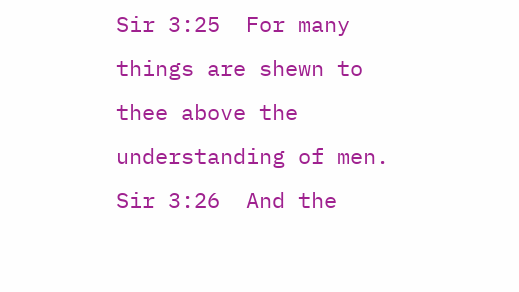Sir 3:25  For many things are shewn to thee above the understanding of men.
Sir 3:26  And the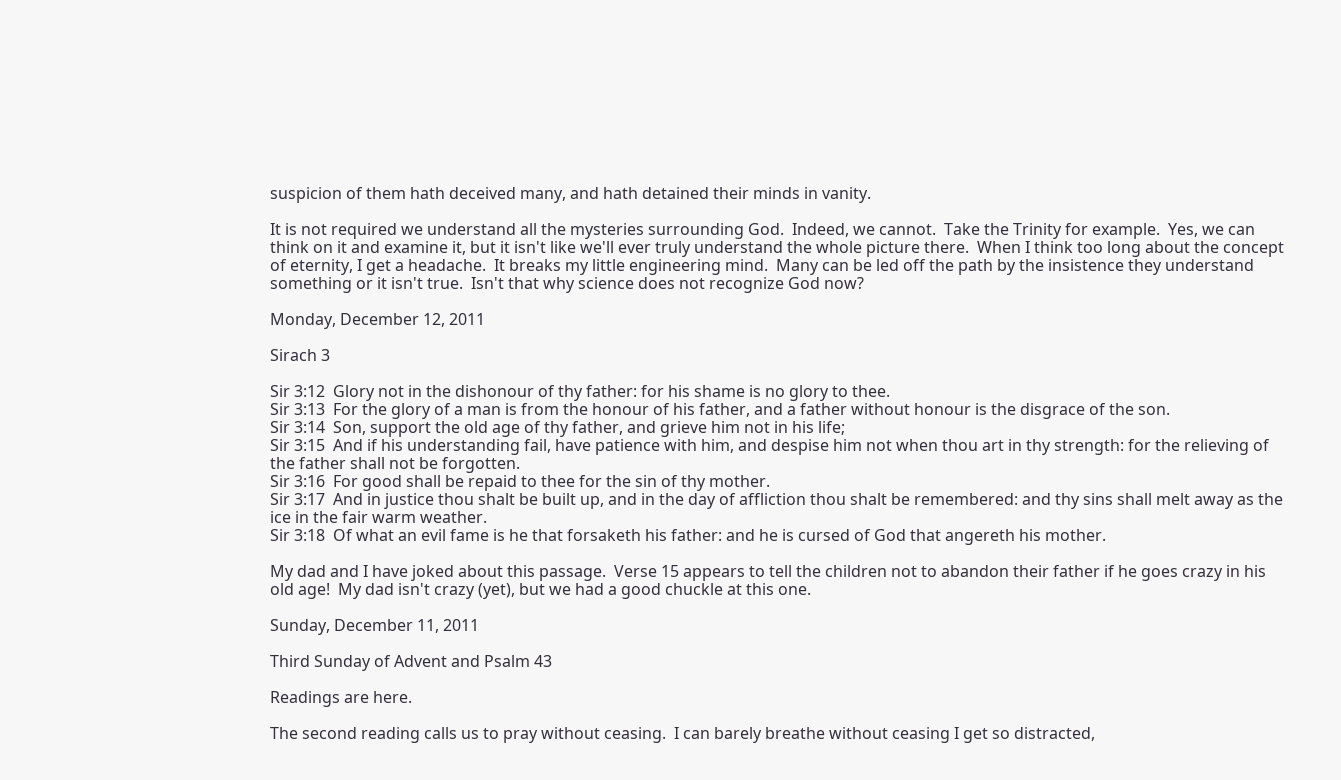suspicion of them hath deceived many, and hath detained their minds in vanity.

It is not required we understand all the mysteries surrounding God.  Indeed, we cannot.  Take the Trinity for example.  Yes, we can think on it and examine it, but it isn't like we'll ever truly understand the whole picture there.  When I think too long about the concept of eternity, I get a headache.  It breaks my little engineering mind.  Many can be led off the path by the insistence they understand something or it isn't true.  Isn't that why science does not recognize God now?

Monday, December 12, 2011

Sirach 3

Sir 3:12  Glory not in the dishonour of thy father: for his shame is no glory to thee.
Sir 3:13  For the glory of a man is from the honour of his father, and a father without honour is the disgrace of the son.
Sir 3:14  Son, support the old age of thy father, and grieve him not in his life;
Sir 3:15  And if his understanding fail, have patience with him, and despise him not when thou art in thy strength: for the relieving of the father shall not be forgotten.
Sir 3:16  For good shall be repaid to thee for the sin of thy mother.
Sir 3:17  And in justice thou shalt be built up, and in the day of affliction thou shalt be remembered: and thy sins shall melt away as the ice in the fair warm weather.
Sir 3:18  Of what an evil fame is he that forsaketh his father: and he is cursed of God that angereth his mother.

My dad and I have joked about this passage.  Verse 15 appears to tell the children not to abandon their father if he goes crazy in his old age!  My dad isn't crazy (yet), but we had a good chuckle at this one.

Sunday, December 11, 2011

Third Sunday of Advent and Psalm 43

Readings are here.

The second reading calls us to pray without ceasing.  I can barely breathe without ceasing I get so distracted,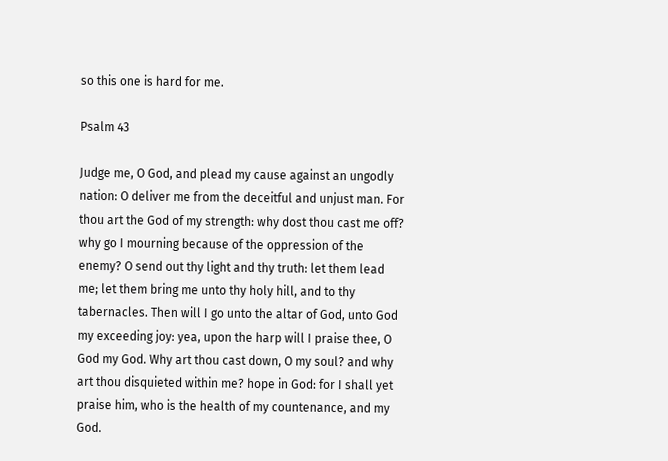so this one is hard for me.

Psalm 43

Judge me, O God, and plead my cause against an ungodly nation: O deliver me from the deceitful and unjust man. For thou art the God of my strength: why dost thou cast me off? why go I mourning because of the oppression of the enemy? O send out thy light and thy truth: let them lead me; let them bring me unto thy holy hill, and to thy tabernacles. Then will I go unto the altar of God, unto God my exceeding joy: yea, upon the harp will I praise thee, O God my God. Why art thou cast down, O my soul? and why art thou disquieted within me? hope in God: for I shall yet praise him, who is the health of my countenance, and my God.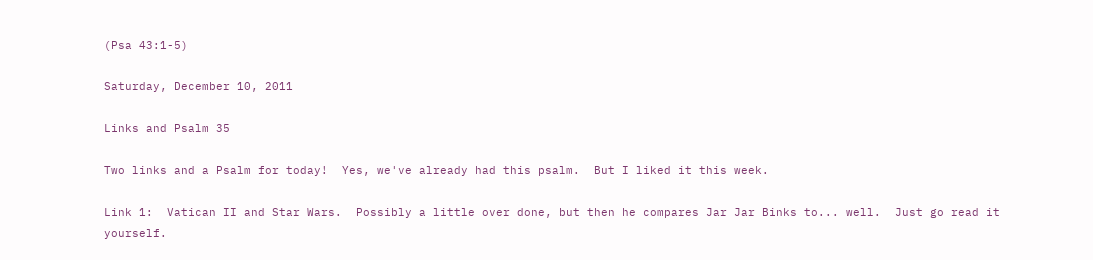(Psa 43:1-5)

Saturday, December 10, 2011

Links and Psalm 35

Two links and a Psalm for today!  Yes, we've already had this psalm.  But I liked it this week.

Link 1:  Vatican II and Star Wars.  Possibly a little over done, but then he compares Jar Jar Binks to... well.  Just go read it yourself.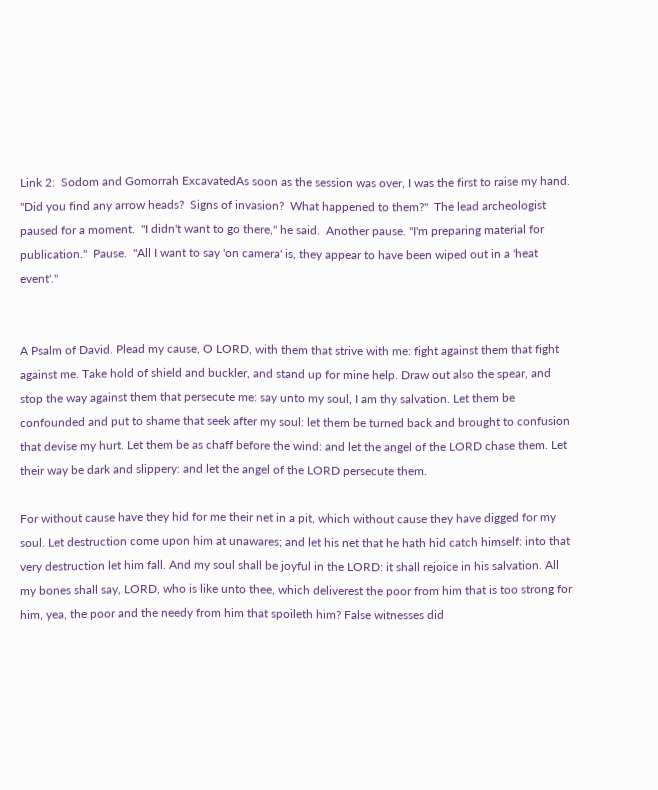Link 2:  Sodom and Gomorrah ExcavatedAs soon as the session was over, I was the first to raise my hand.  "Did you find any arrow heads?  Signs of invasion?  What happened to them?"  The lead archeologist paused for a moment.  "I didn't want to go there," he said.  Another pause. "I'm preparing material for publication."  Pause.  "All I want to say 'on camera' is, they appear to have been wiped out in a 'heat event'."


A Psalm of David. Plead my cause, O LORD, with them that strive with me: fight against them that fight against me. Take hold of shield and buckler, and stand up for mine help. Draw out also the spear, and stop the way against them that persecute me: say unto my soul, I am thy salvation. Let them be confounded and put to shame that seek after my soul: let them be turned back and brought to confusion that devise my hurt. Let them be as chaff before the wind: and let the angel of the LORD chase them. Let their way be dark and slippery: and let the angel of the LORD persecute them.

For without cause have they hid for me their net in a pit, which without cause they have digged for my soul. Let destruction come upon him at unawares; and let his net that he hath hid catch himself: into that very destruction let him fall. And my soul shall be joyful in the LORD: it shall rejoice in his salvation. All my bones shall say, LORD, who is like unto thee, which deliverest the poor from him that is too strong for him, yea, the poor and the needy from him that spoileth him? False witnesses did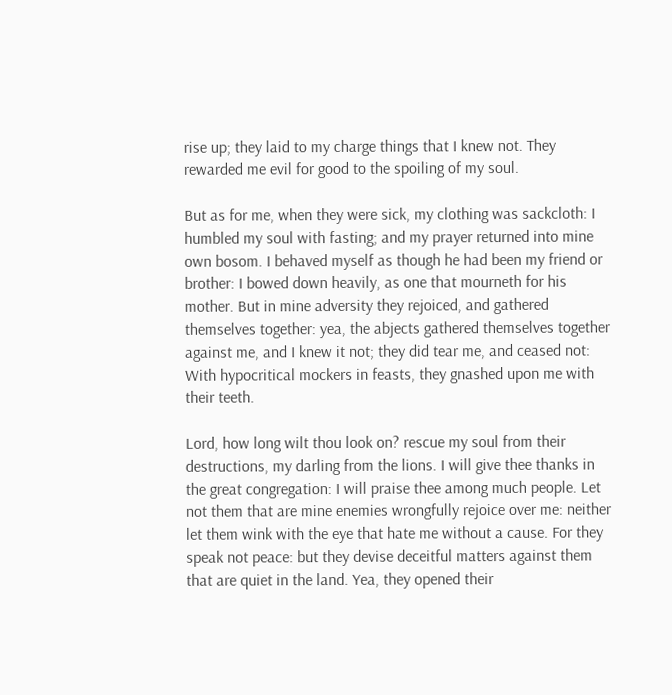rise up; they laid to my charge things that I knew not. They rewarded me evil for good to the spoiling of my soul.

But as for me, when they were sick, my clothing was sackcloth: I humbled my soul with fasting; and my prayer returned into mine own bosom. I behaved myself as though he had been my friend or brother: I bowed down heavily, as one that mourneth for his mother. But in mine adversity they rejoiced, and gathered themselves together: yea, the abjects gathered themselves together against me, and I knew it not; they did tear me, and ceased not: With hypocritical mockers in feasts, they gnashed upon me with their teeth.

Lord, how long wilt thou look on? rescue my soul from their destructions, my darling from the lions. I will give thee thanks in the great congregation: I will praise thee among much people. Let not them that are mine enemies wrongfully rejoice over me: neither let them wink with the eye that hate me without a cause. For they speak not peace: but they devise deceitful matters against them that are quiet in the land. Yea, they opened their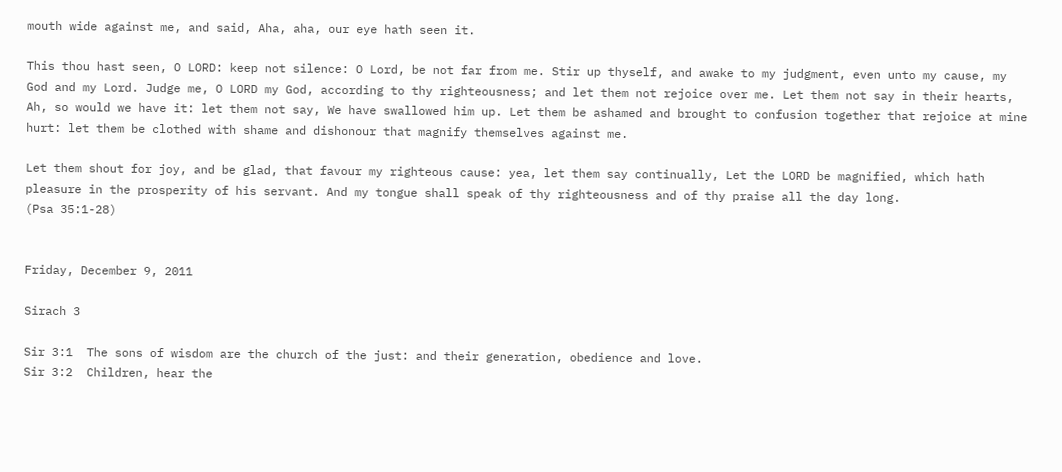mouth wide against me, and said, Aha, aha, our eye hath seen it.

This thou hast seen, O LORD: keep not silence: O Lord, be not far from me. Stir up thyself, and awake to my judgment, even unto my cause, my God and my Lord. Judge me, O LORD my God, according to thy righteousness; and let them not rejoice over me. Let them not say in their hearts, Ah, so would we have it: let them not say, We have swallowed him up. Let them be ashamed and brought to confusion together that rejoice at mine hurt: let them be clothed with shame and dishonour that magnify themselves against me.

Let them shout for joy, and be glad, that favour my righteous cause: yea, let them say continually, Let the LORD be magnified, which hath pleasure in the prosperity of his servant. And my tongue shall speak of thy righteousness and of thy praise all the day long.
(Psa 35:1-28)


Friday, December 9, 2011

Sirach 3

Sir 3:1  The sons of wisdom are the church of the just: and their generation, obedience and love.
Sir 3:2  Children, hear the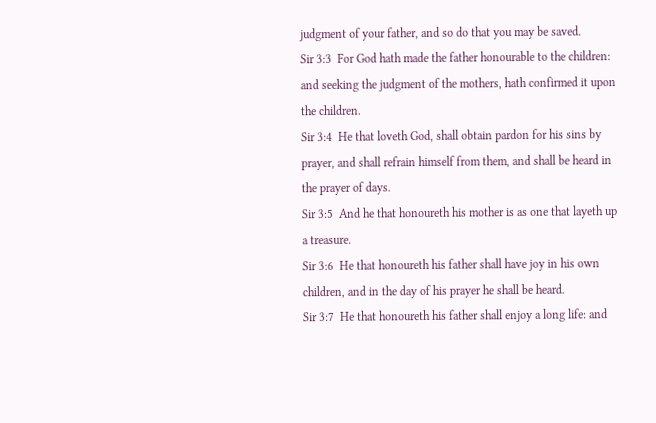judgment of your father, and so do that you may be saved.
Sir 3:3  For God hath made the father honourable to the children: and seeking the judgment of the mothers, hath confirmed it upon the children.
Sir 3:4  He that loveth God, shall obtain pardon for his sins by prayer, and shall refrain himself from them, and shall be heard in the prayer of days.
Sir 3:5  And he that honoureth his mother is as one that layeth up a treasure.
Sir 3:6  He that honoureth his father shall have joy in his own children, and in the day of his prayer he shall be heard.
Sir 3:7  He that honoureth his father shall enjoy a long life: and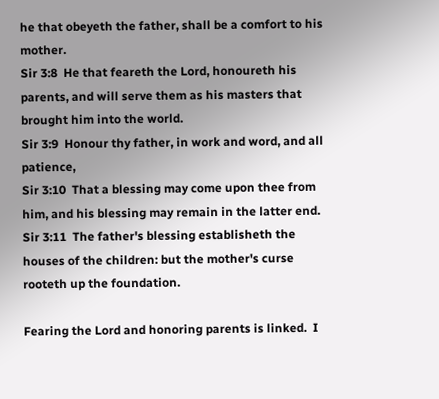he that obeyeth the father, shall be a comfort to his mother.
Sir 3:8  He that feareth the Lord, honoureth his parents, and will serve them as his masters that brought him into the world.
Sir 3:9  Honour thy father, in work and word, and all patience,
Sir 3:10  That a blessing may come upon thee from him, and his blessing may remain in the latter end.
Sir 3:11  The father's blessing establisheth the houses of the children: but the mother's curse rooteth up the foundation.

Fearing the Lord and honoring parents is linked.  I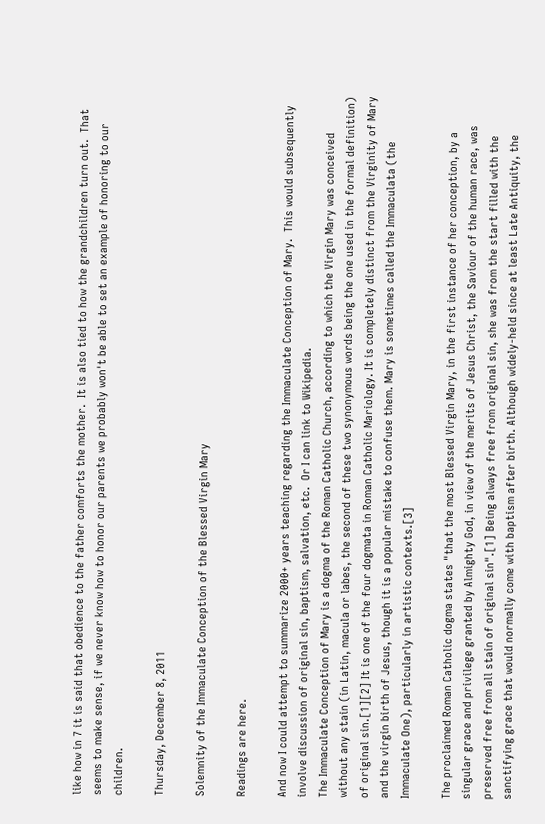like how in 7 it is said that obedience to the father comforts the mother.  It is also tied to how the grandchildren turn out.  That seems to make sense, if we never know how to honor our parents we probably won't be able to set an example of honoring to our children.

Thursday, December 8, 2011

Solemnity of the Immaculate Conception of the Blessed Virgin Mary

Readings are here.

And now I could attempt to summarize 2000+ years teaching regarding the Immaculate Conception of Mary.  This would subsequently involve discussion of original sin, baptism, salvation, etc.  Or I can link to Wikipedia.
The Immaculate Conception of Mary is a dogma of the Roman Catholic Church, according to which the Virgin Mary was conceived without any stain (in Latin, macula or labes, the second of these two synonymous words being the one used in the formal definition) of original sin.[1][2] It is one of the four dogmata in Roman Catholic Mariology. It is completely distinct from the Virginity of Mary and the virgin birth of Jesus, though it is a popular mistake to confuse them. Mary is sometimes called the Immaculata (the Immaculate One), particularly in artistic contexts.[3]

The proclaimed Roman Catholic dogma states "that the most Blessed Virgin Mary, in the first instance of her conception, by a singular grace and privilege granted by Almighty God, in view of the merits of Jesus Christ, the Saviour of the human race, was preserved free from all stain of original sin".[1] Being always free from original sin, she was from the start filled with the sanctifying grace that would normally come with baptism after birth. Although widely-held since at least Late Antiquity, the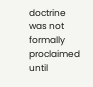doctrine was not formally proclaimed until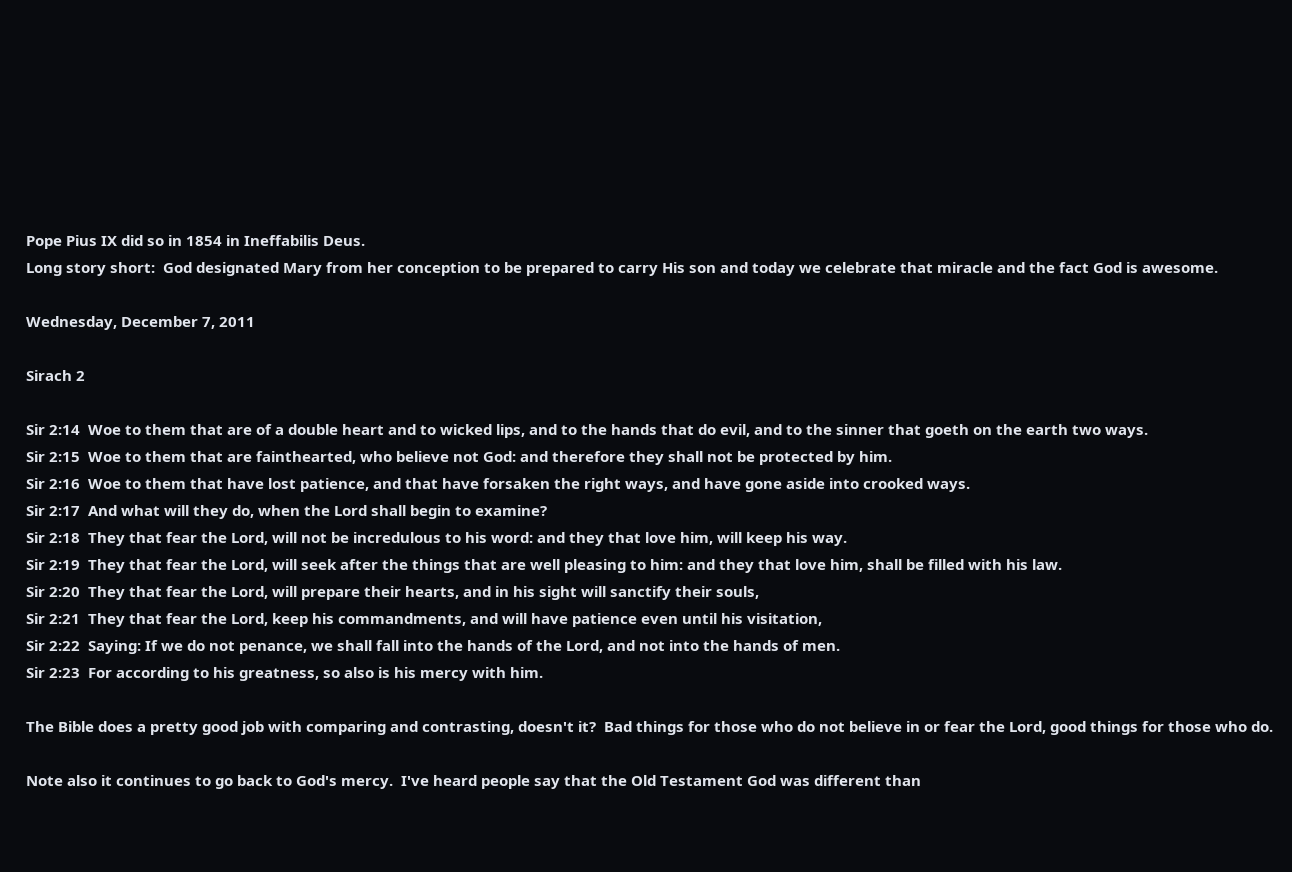Pope Pius IX did so in 1854 in Ineffabilis Deus.
Long story short:  God designated Mary from her conception to be prepared to carry His son and today we celebrate that miracle and the fact God is awesome.

Wednesday, December 7, 2011

Sirach 2

Sir 2:14  Woe to them that are of a double heart and to wicked lips, and to the hands that do evil, and to the sinner that goeth on the earth two ways.
Sir 2:15  Woe to them that are fainthearted, who believe not God: and therefore they shall not be protected by him.
Sir 2:16  Woe to them that have lost patience, and that have forsaken the right ways, and have gone aside into crooked ways.
Sir 2:17  And what will they do, when the Lord shall begin to examine?
Sir 2:18  They that fear the Lord, will not be incredulous to his word: and they that love him, will keep his way.
Sir 2:19  They that fear the Lord, will seek after the things that are well pleasing to him: and they that love him, shall be filled with his law.
Sir 2:20  They that fear the Lord, will prepare their hearts, and in his sight will sanctify their souls,
Sir 2:21  They that fear the Lord, keep his commandments, and will have patience even until his visitation,
Sir 2:22  Saying: If we do not penance, we shall fall into the hands of the Lord, and not into the hands of men.
Sir 2:23  For according to his greatness, so also is his mercy with him.

The Bible does a pretty good job with comparing and contrasting, doesn't it?  Bad things for those who do not believe in or fear the Lord, good things for those who do.

Note also it continues to go back to God's mercy.  I've heard people say that the Old Testament God was different than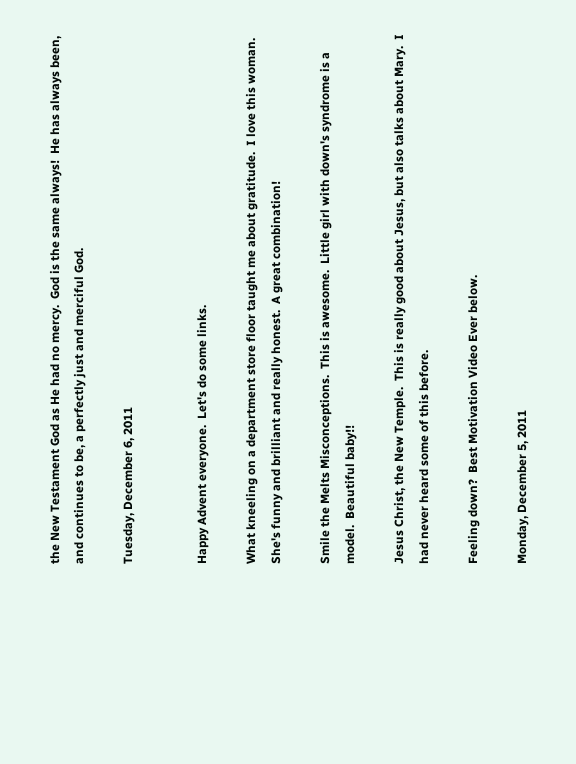the New Testament God as He had no mercy.  God is the same always!  He has always been, and continues to be, a perfectly just and merciful God.

Tuesday, December 6, 2011


Happy Advent everyone.  Let's do some links.

What kneeling on a department store floor taught me about gratitude.  I love this woman.  She's funny and brilliant and really honest.  A great combination!

Smile the Melts Misconceptions.  This is awesome.  Little girl with down's syndrome is a model.  Beautiful baby!!

Jesus Christ, the New Temple.  This is really good about Jesus, but also talks about Mary.  I had never heard some of this before.

Feeling down?  Best Motivation Video Ever below.

Monday, December 5, 2011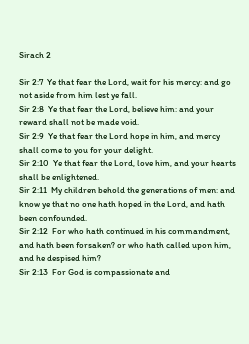Sirach 2

Sir 2:7  Ye that fear the Lord, wait for his mercy: and go not aside from him lest ye fall.
Sir 2:8  Ye that fear the Lord, believe him: and your reward shall not be made void.
Sir 2:9  Ye that fear the Lord hope in him, and mercy shall come to you for your delight.
Sir 2:10  Ye that fear the Lord, love him, and your hearts shall be enlightened.
Sir 2:11  My children behold the generations of men: and know ye that no one hath hoped in the Lord, and hath been confounded.
Sir 2:12  For who hath continued in his commandment, and hath been forsaken? or who hath called upon him, and he despised him?
Sir 2:13  For God is compassionate and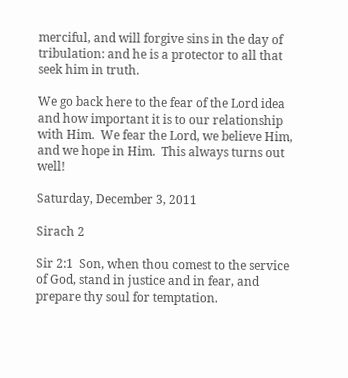merciful, and will forgive sins in the day of tribulation: and he is a protector to all that seek him in truth.

We go back here to the fear of the Lord idea and how important it is to our relationship with Him.  We fear the Lord, we believe Him, and we hope in Him.  This always turns out well!

Saturday, December 3, 2011

Sirach 2

Sir 2:1  Son, when thou comest to the service of God, stand in justice and in fear, and prepare thy soul for temptation.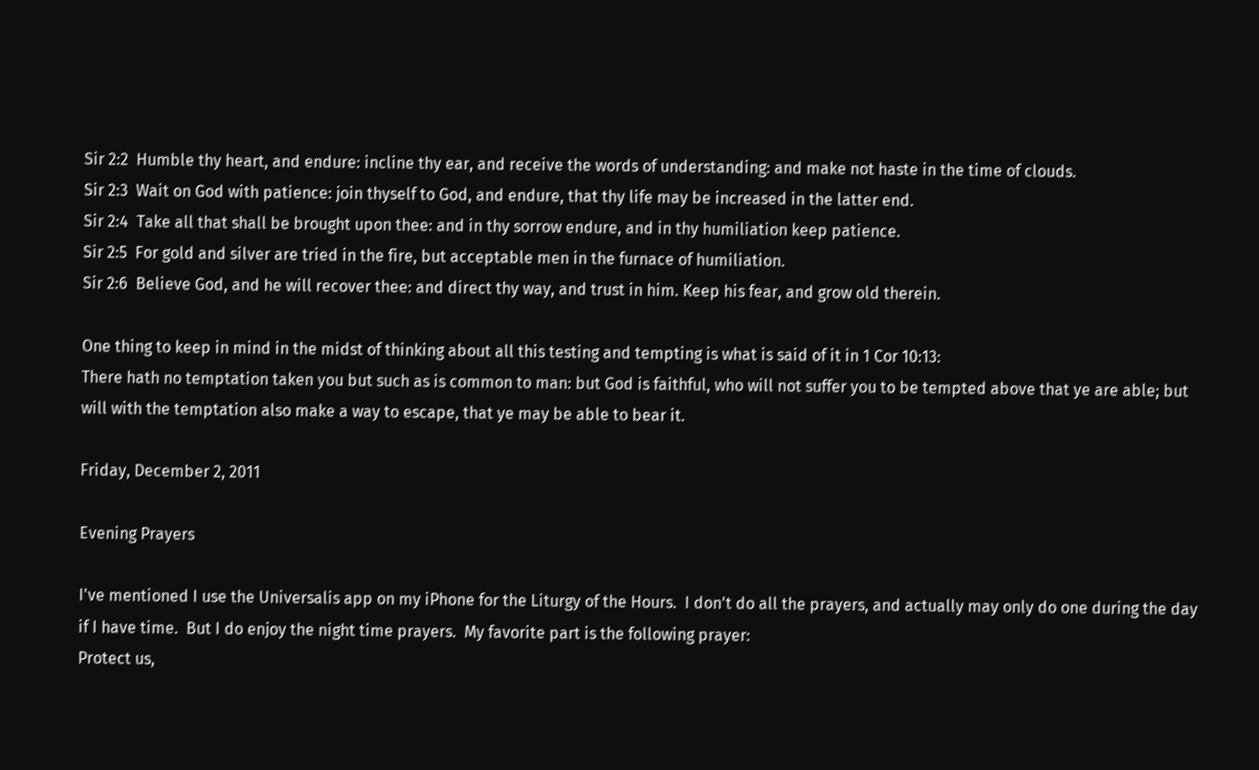Sir 2:2  Humble thy heart, and endure: incline thy ear, and receive the words of understanding: and make not haste in the time of clouds.
Sir 2:3  Wait on God with patience: join thyself to God, and endure, that thy life may be increased in the latter end.
Sir 2:4  Take all that shall be brought upon thee: and in thy sorrow endure, and in thy humiliation keep patience.
Sir 2:5  For gold and silver are tried in the fire, but acceptable men in the furnace of humiliation.
Sir 2:6  Believe God, and he will recover thee: and direct thy way, and trust in him. Keep his fear, and grow old therein.

One thing to keep in mind in the midst of thinking about all this testing and tempting is what is said of it in 1 Cor 10:13:
There hath no temptation taken you but such as is common to man: but God is faithful, who will not suffer you to be tempted above that ye are able; but will with the temptation also make a way to escape, that ye may be able to bear it.

Friday, December 2, 2011

Evening Prayers

I've mentioned I use the Universalis app on my iPhone for the Liturgy of the Hours.  I don't do all the prayers, and actually may only do one during the day if I have time.  But I do enjoy the night time prayers.  My favorite part is the following prayer:
Protect us,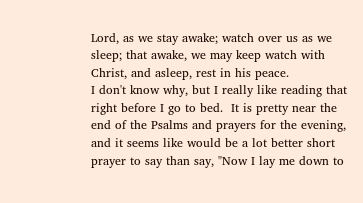Lord, as we stay awake; watch over us as we sleep; that awake, we may keep watch with Christ, and asleep, rest in his peace.
I don't know why, but I really like reading that right before I go to bed.  It is pretty near the end of the Psalms and prayers for the evening, and it seems like would be a lot better short prayer to say than say, "Now I lay me down to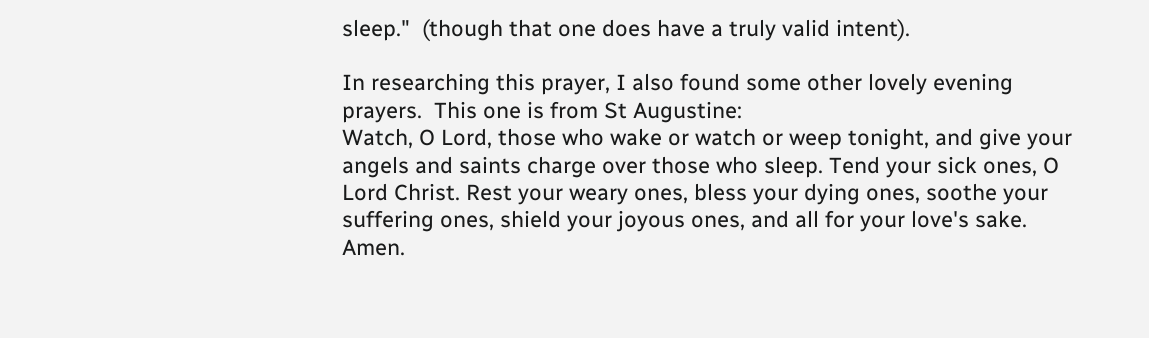sleep."  (though that one does have a truly valid intent).

In researching this prayer, I also found some other lovely evening prayers.  This one is from St Augustine:
Watch, O Lord, those who wake or watch or weep tonight, and give your angels and saints charge over those who sleep. Tend your sick ones, O Lord Christ. Rest your weary ones, bless your dying ones, soothe your suffering ones, shield your joyous ones, and all for your love's sake. Amen.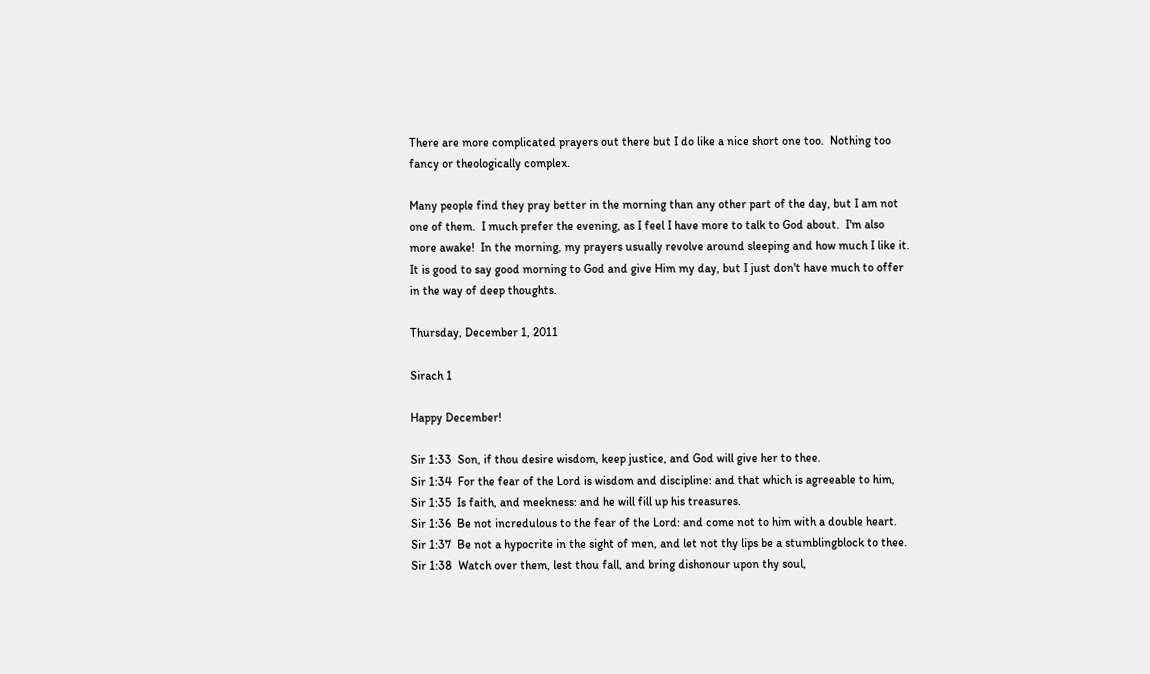There are more complicated prayers out there but I do like a nice short one too.  Nothing too fancy or theologically complex.

Many people find they pray better in the morning than any other part of the day, but I am not one of them.  I much prefer the evening, as I feel I have more to talk to God about.  I'm also more awake!  In the morning, my prayers usually revolve around sleeping and how much I like it.  It is good to say good morning to God and give Him my day, but I just don't have much to offer in the way of deep thoughts.

Thursday, December 1, 2011

Sirach 1

Happy December!

Sir 1:33  Son, if thou desire wisdom, keep justice, and God will give her to thee.
Sir 1:34  For the fear of the Lord is wisdom and discipline: and that which is agreeable to him,
Sir 1:35  Is faith, and meekness: and he will fill up his treasures.
Sir 1:36  Be not incredulous to the fear of the Lord: and come not to him with a double heart.
Sir 1:37  Be not a hypocrite in the sight of men, and let not thy lips be a stumblingblock to thee.
Sir 1:38  Watch over them, lest thou fall, and bring dishonour upon thy soul,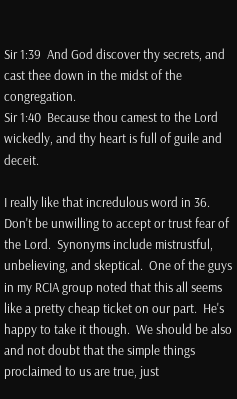Sir 1:39  And God discover thy secrets, and cast thee down in the midst of the congregation.
Sir 1:40  Because thou camest to the Lord wickedly, and thy heart is full of guile and deceit.

I really like that incredulous word in 36.  Don't be unwilling to accept or trust fear of the Lord.  Synonyms include mistrustful, unbelieving, and skeptical.  One of the guys in my RCIA group noted that this all seems like a pretty cheap ticket on our part.  He's happy to take it though.  We should be also and not doubt that the simple things proclaimed to us are true, just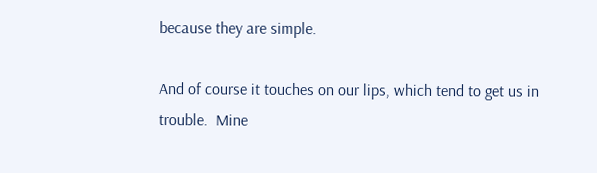because they are simple.

And of course it touches on our lips, which tend to get us in trouble.  Mine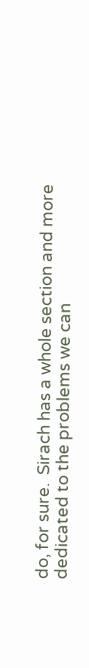do, for sure.  Sirach has a whole section and more dedicated to the problems we can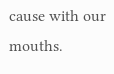cause with our mouths.